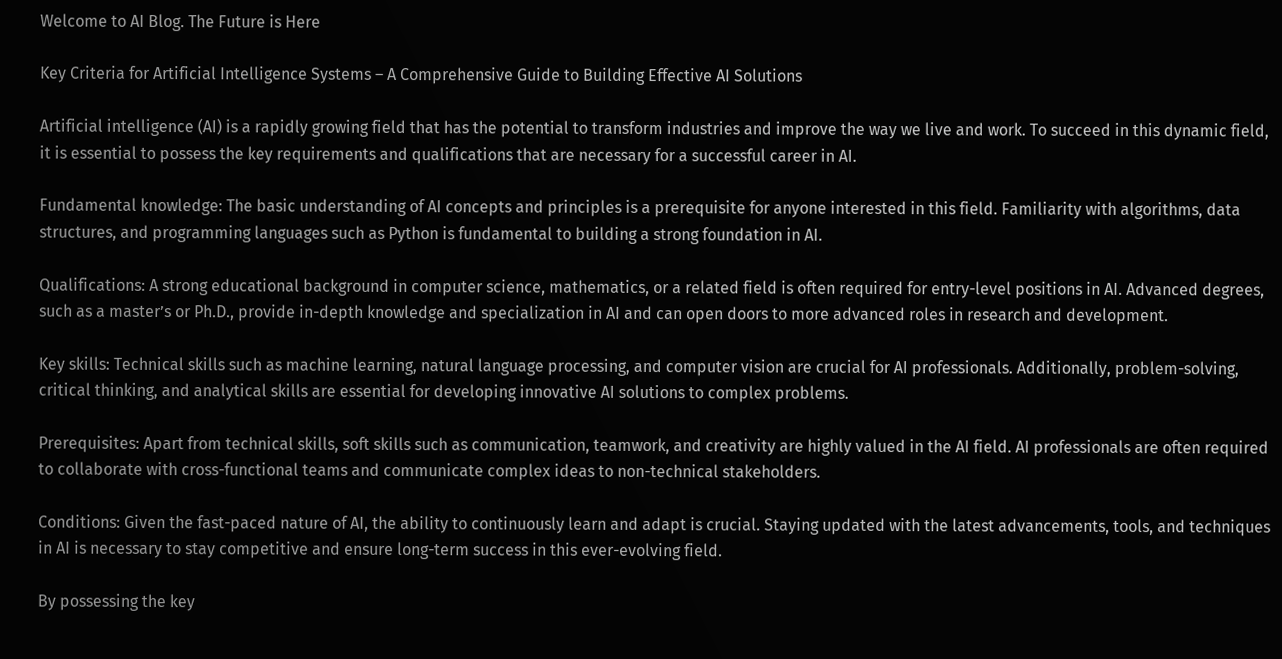Welcome to AI Blog. The Future is Here

Key Criteria for Artificial Intelligence Systems – A Comprehensive Guide to Building Effective AI Solutions

Artificial intelligence (AI) is a rapidly growing field that has the potential to transform industries and improve the way we live and work. To succeed in this dynamic field, it is essential to possess the key requirements and qualifications that are necessary for a successful career in AI.

Fundamental knowledge: The basic understanding of AI concepts and principles is a prerequisite for anyone interested in this field. Familiarity with algorithms, data structures, and programming languages such as Python is fundamental to building a strong foundation in AI.

Qualifications: A strong educational background in computer science, mathematics, or a related field is often required for entry-level positions in AI. Advanced degrees, such as a master’s or Ph.D., provide in-depth knowledge and specialization in AI and can open doors to more advanced roles in research and development.

Key skills: Technical skills such as machine learning, natural language processing, and computer vision are crucial for AI professionals. Additionally, problem-solving, critical thinking, and analytical skills are essential for developing innovative AI solutions to complex problems.

Prerequisites: Apart from technical skills, soft skills such as communication, teamwork, and creativity are highly valued in the AI field. AI professionals are often required to collaborate with cross-functional teams and communicate complex ideas to non-technical stakeholders.

Conditions: Given the fast-paced nature of AI, the ability to continuously learn and adapt is crucial. Staying updated with the latest advancements, tools, and techniques in AI is necessary to stay competitive and ensure long-term success in this ever-evolving field.

By possessing the key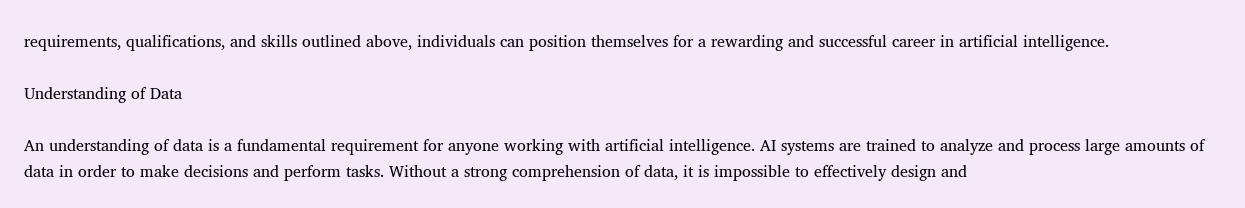requirements, qualifications, and skills outlined above, individuals can position themselves for a rewarding and successful career in artificial intelligence.

Understanding of Data

An understanding of data is a fundamental requirement for anyone working with artificial intelligence. AI systems are trained to analyze and process large amounts of data in order to make decisions and perform tasks. Without a strong comprehension of data, it is impossible to effectively design and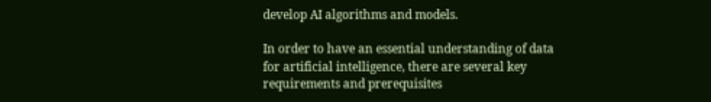develop AI algorithms and models.

In order to have an essential understanding of data for artificial intelligence, there are several key requirements and prerequisites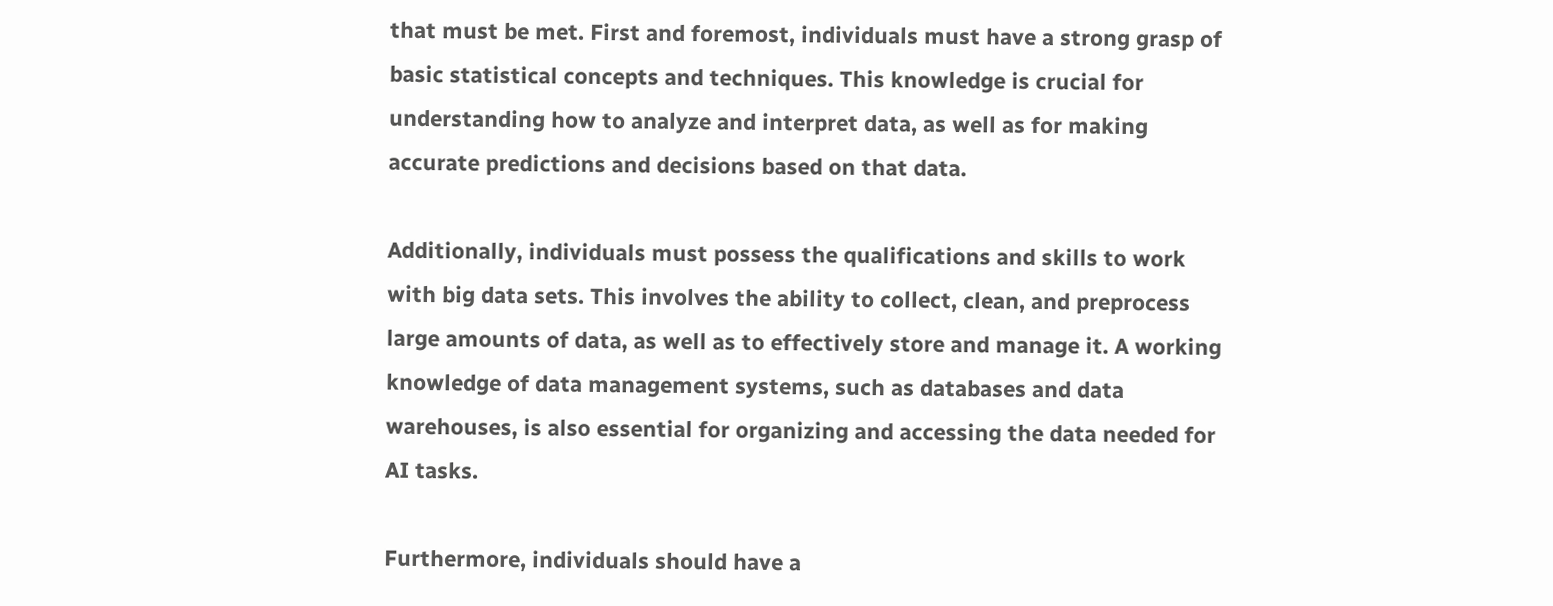that must be met. First and foremost, individuals must have a strong grasp of basic statistical concepts and techniques. This knowledge is crucial for understanding how to analyze and interpret data, as well as for making accurate predictions and decisions based on that data.

Additionally, individuals must possess the qualifications and skills to work with big data sets. This involves the ability to collect, clean, and preprocess large amounts of data, as well as to effectively store and manage it. A working knowledge of data management systems, such as databases and data warehouses, is also essential for organizing and accessing the data needed for AI tasks.

Furthermore, individuals should have a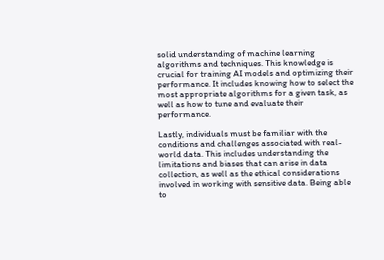solid understanding of machine learning algorithms and techniques. This knowledge is crucial for training AI models and optimizing their performance. It includes knowing how to select the most appropriate algorithms for a given task, as well as how to tune and evaluate their performance.

Lastly, individuals must be familiar with the conditions and challenges associated with real-world data. This includes understanding the limitations and biases that can arise in data collection, as well as the ethical considerations involved in working with sensitive data. Being able to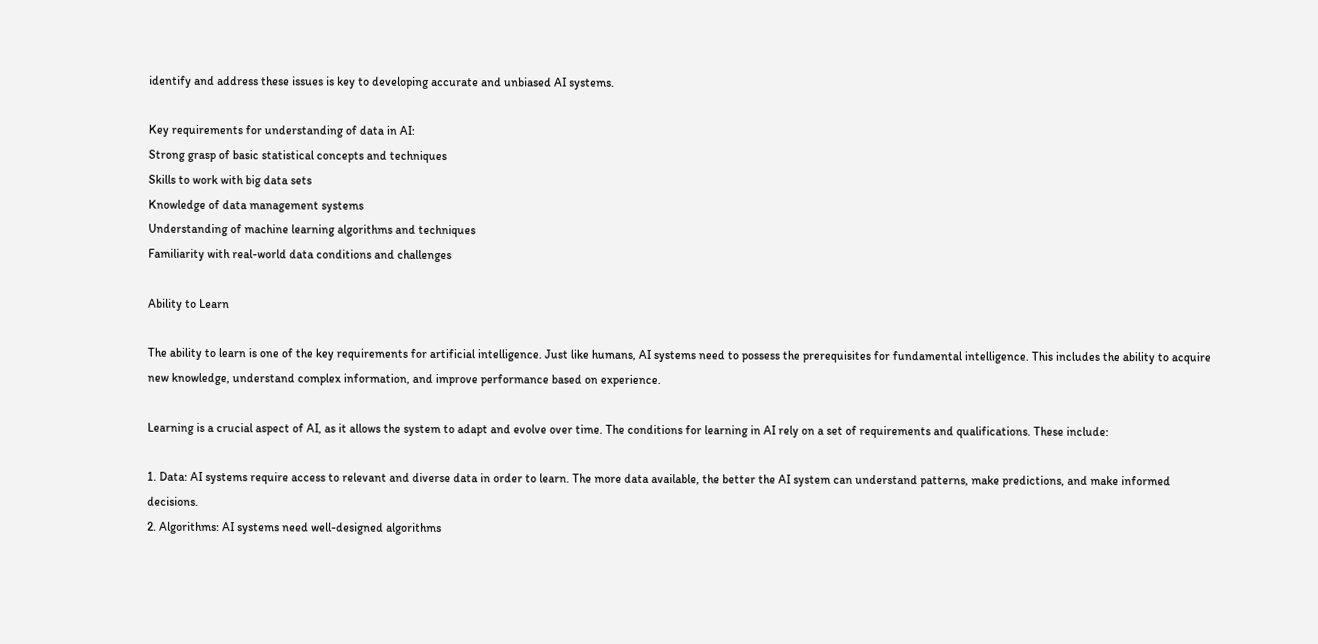identify and address these issues is key to developing accurate and unbiased AI systems.

Key requirements for understanding of data in AI:
Strong grasp of basic statistical concepts and techniques
Skills to work with big data sets
Knowledge of data management systems
Understanding of machine learning algorithms and techniques
Familiarity with real-world data conditions and challenges

Ability to Learn

The ability to learn is one of the key requirements for artificial intelligence. Just like humans, AI systems need to possess the prerequisites for fundamental intelligence. This includes the ability to acquire new knowledge, understand complex information, and improve performance based on experience.

Learning is a crucial aspect of AI, as it allows the system to adapt and evolve over time. The conditions for learning in AI rely on a set of requirements and qualifications. These include:

1. Data: AI systems require access to relevant and diverse data in order to learn. The more data available, the better the AI system can understand patterns, make predictions, and make informed decisions.
2. Algorithms: AI systems need well-designed algorithms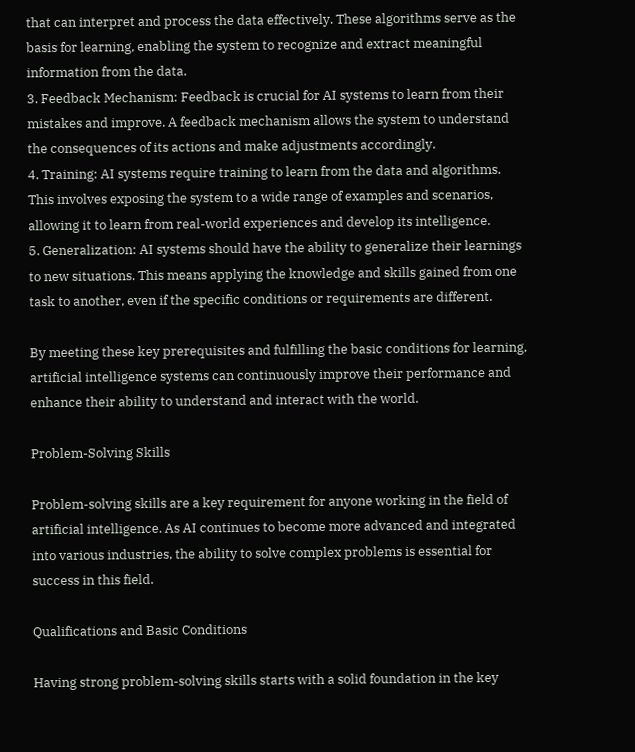that can interpret and process the data effectively. These algorithms serve as the basis for learning, enabling the system to recognize and extract meaningful information from the data.
3. Feedback Mechanism: Feedback is crucial for AI systems to learn from their mistakes and improve. A feedback mechanism allows the system to understand the consequences of its actions and make adjustments accordingly.
4. Training: AI systems require training to learn from the data and algorithms. This involves exposing the system to a wide range of examples and scenarios, allowing it to learn from real-world experiences and develop its intelligence.
5. Generalization: AI systems should have the ability to generalize their learnings to new situations. This means applying the knowledge and skills gained from one task to another, even if the specific conditions or requirements are different.

By meeting these key prerequisites and fulfilling the basic conditions for learning, artificial intelligence systems can continuously improve their performance and enhance their ability to understand and interact with the world.

Problem-Solving Skills

Problem-solving skills are a key requirement for anyone working in the field of artificial intelligence. As AI continues to become more advanced and integrated into various industries, the ability to solve complex problems is essential for success in this field.

Qualifications and Basic Conditions

Having strong problem-solving skills starts with a solid foundation in the key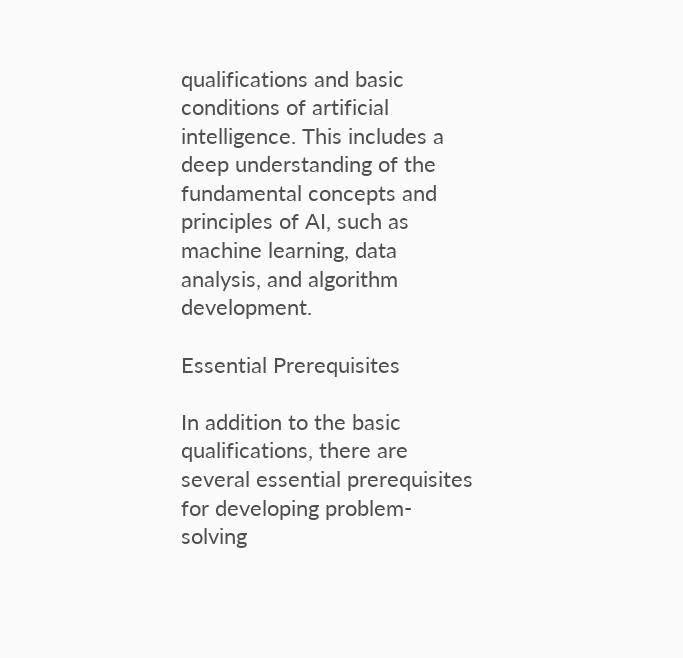qualifications and basic conditions of artificial intelligence. This includes a deep understanding of the fundamental concepts and principles of AI, such as machine learning, data analysis, and algorithm development.

Essential Prerequisites

In addition to the basic qualifications, there are several essential prerequisites for developing problem-solving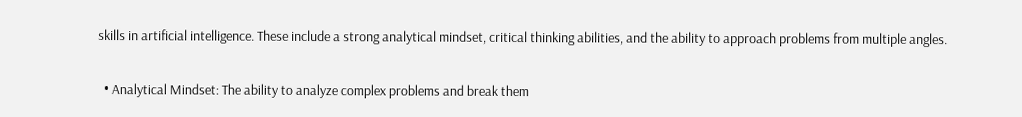skills in artificial intelligence. These include a strong analytical mindset, critical thinking abilities, and the ability to approach problems from multiple angles.

  • Analytical Mindset: The ability to analyze complex problems and break them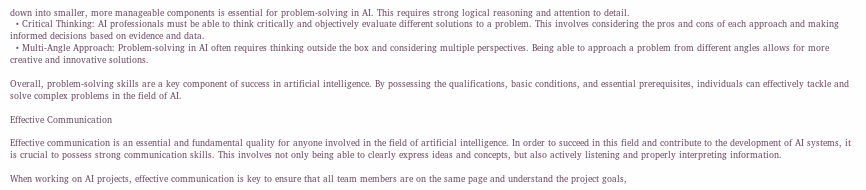down into smaller, more manageable components is essential for problem-solving in AI. This requires strong logical reasoning and attention to detail.
  • Critical Thinking: AI professionals must be able to think critically and objectively evaluate different solutions to a problem. This involves considering the pros and cons of each approach and making informed decisions based on evidence and data.
  • Multi-Angle Approach: Problem-solving in AI often requires thinking outside the box and considering multiple perspectives. Being able to approach a problem from different angles allows for more creative and innovative solutions.

Overall, problem-solving skills are a key component of success in artificial intelligence. By possessing the qualifications, basic conditions, and essential prerequisites, individuals can effectively tackle and solve complex problems in the field of AI.

Effective Communication

Effective communication is an essential and fundamental quality for anyone involved in the field of artificial intelligence. In order to succeed in this field and contribute to the development of AI systems, it is crucial to possess strong communication skills. This involves not only being able to clearly express ideas and concepts, but also actively listening and properly interpreting information.

When working on AI projects, effective communication is key to ensure that all team members are on the same page and understand the project goals,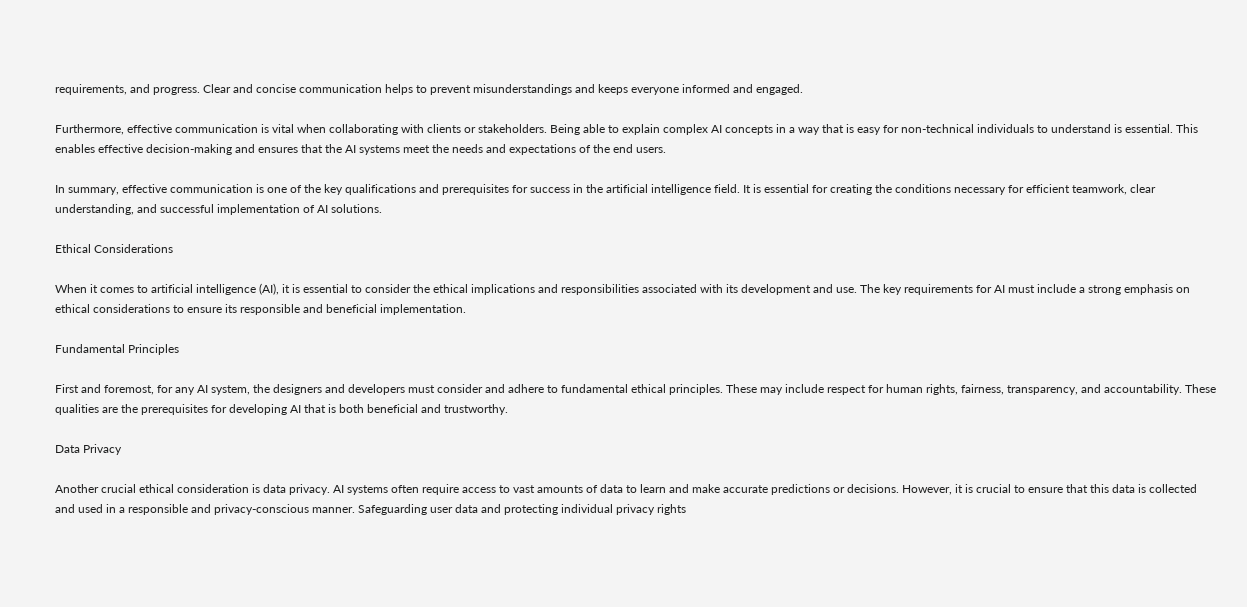requirements, and progress. Clear and concise communication helps to prevent misunderstandings and keeps everyone informed and engaged.

Furthermore, effective communication is vital when collaborating with clients or stakeholders. Being able to explain complex AI concepts in a way that is easy for non-technical individuals to understand is essential. This enables effective decision-making and ensures that the AI systems meet the needs and expectations of the end users.

In summary, effective communication is one of the key qualifications and prerequisites for success in the artificial intelligence field. It is essential for creating the conditions necessary for efficient teamwork, clear understanding, and successful implementation of AI solutions.

Ethical Considerations

When it comes to artificial intelligence (AI), it is essential to consider the ethical implications and responsibilities associated with its development and use. The key requirements for AI must include a strong emphasis on ethical considerations to ensure its responsible and beneficial implementation.

Fundamental Principles

First and foremost, for any AI system, the designers and developers must consider and adhere to fundamental ethical principles. These may include respect for human rights, fairness, transparency, and accountability. These qualities are the prerequisites for developing AI that is both beneficial and trustworthy.

Data Privacy

Another crucial ethical consideration is data privacy. AI systems often require access to vast amounts of data to learn and make accurate predictions or decisions. However, it is crucial to ensure that this data is collected and used in a responsible and privacy-conscious manner. Safeguarding user data and protecting individual privacy rights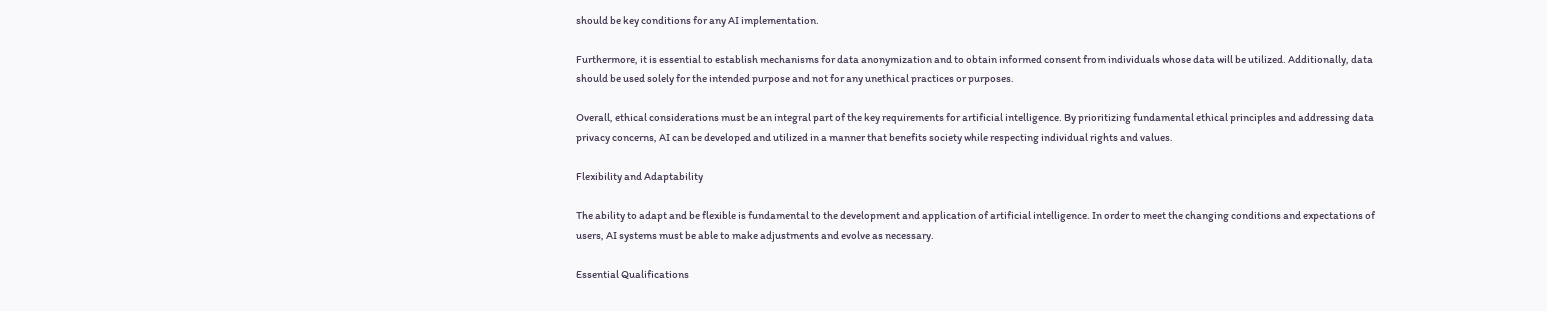should be key conditions for any AI implementation.

Furthermore, it is essential to establish mechanisms for data anonymization and to obtain informed consent from individuals whose data will be utilized. Additionally, data should be used solely for the intended purpose and not for any unethical practices or purposes.

Overall, ethical considerations must be an integral part of the key requirements for artificial intelligence. By prioritizing fundamental ethical principles and addressing data privacy concerns, AI can be developed and utilized in a manner that benefits society while respecting individual rights and values.

Flexibility and Adaptability

The ability to adapt and be flexible is fundamental to the development and application of artificial intelligence. In order to meet the changing conditions and expectations of users, AI systems must be able to make adjustments and evolve as necessary.

Essential Qualifications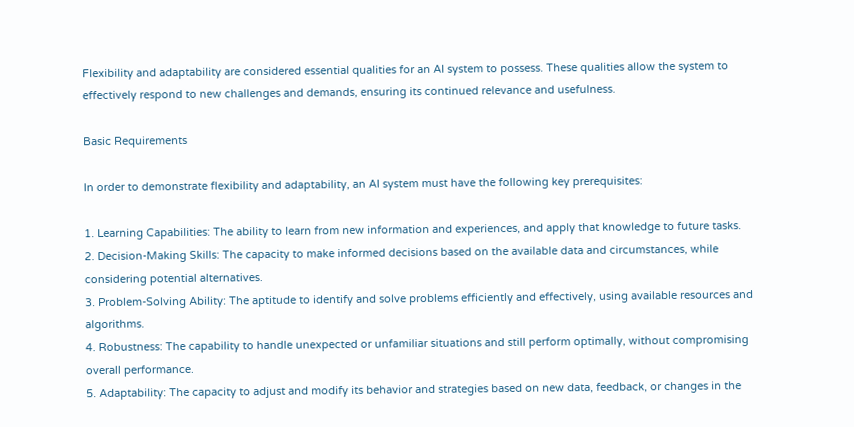Flexibility and adaptability are considered essential qualities for an AI system to possess. These qualities allow the system to effectively respond to new challenges and demands, ensuring its continued relevance and usefulness.

Basic Requirements

In order to demonstrate flexibility and adaptability, an AI system must have the following key prerequisites:

1. Learning Capabilities: The ability to learn from new information and experiences, and apply that knowledge to future tasks.
2. Decision-Making Skills: The capacity to make informed decisions based on the available data and circumstances, while considering potential alternatives.
3. Problem-Solving Ability: The aptitude to identify and solve problems efficiently and effectively, using available resources and algorithms.
4. Robustness: The capability to handle unexpected or unfamiliar situations and still perform optimally, without compromising overall performance.
5. Adaptability: The capacity to adjust and modify its behavior and strategies based on new data, feedback, or changes in the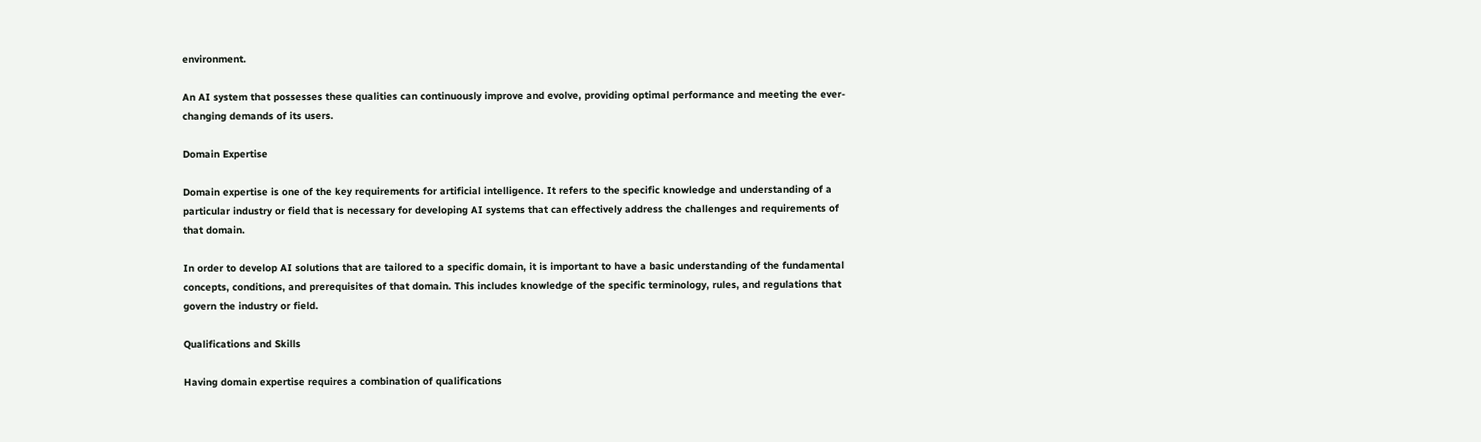environment.

An AI system that possesses these qualities can continuously improve and evolve, providing optimal performance and meeting the ever-changing demands of its users.

Domain Expertise

Domain expertise is one of the key requirements for artificial intelligence. It refers to the specific knowledge and understanding of a particular industry or field that is necessary for developing AI systems that can effectively address the challenges and requirements of that domain.

In order to develop AI solutions that are tailored to a specific domain, it is important to have a basic understanding of the fundamental concepts, conditions, and prerequisites of that domain. This includes knowledge of the specific terminology, rules, and regulations that govern the industry or field.

Qualifications and Skills

Having domain expertise requires a combination of qualifications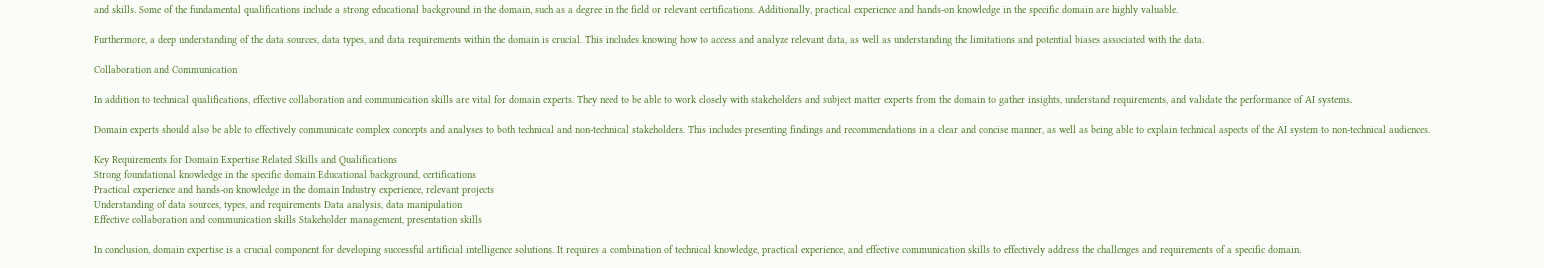and skills. Some of the fundamental qualifications include a strong educational background in the domain, such as a degree in the field or relevant certifications. Additionally, practical experience and hands-on knowledge in the specific domain are highly valuable.

Furthermore, a deep understanding of the data sources, data types, and data requirements within the domain is crucial. This includes knowing how to access and analyze relevant data, as well as understanding the limitations and potential biases associated with the data.

Collaboration and Communication

In addition to technical qualifications, effective collaboration and communication skills are vital for domain experts. They need to be able to work closely with stakeholders and subject matter experts from the domain to gather insights, understand requirements, and validate the performance of AI systems.

Domain experts should also be able to effectively communicate complex concepts and analyses to both technical and non-technical stakeholders. This includes presenting findings and recommendations in a clear and concise manner, as well as being able to explain technical aspects of the AI system to non-technical audiences.

Key Requirements for Domain Expertise Related Skills and Qualifications
Strong foundational knowledge in the specific domain Educational background, certifications
Practical experience and hands-on knowledge in the domain Industry experience, relevant projects
Understanding of data sources, types, and requirements Data analysis, data manipulation
Effective collaboration and communication skills Stakeholder management, presentation skills

In conclusion, domain expertise is a crucial component for developing successful artificial intelligence solutions. It requires a combination of technical knowledge, practical experience, and effective communication skills to effectively address the challenges and requirements of a specific domain.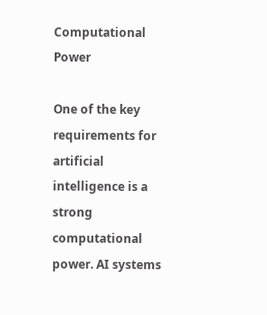Computational Power

One of the key requirements for artificial intelligence is a strong computational power. AI systems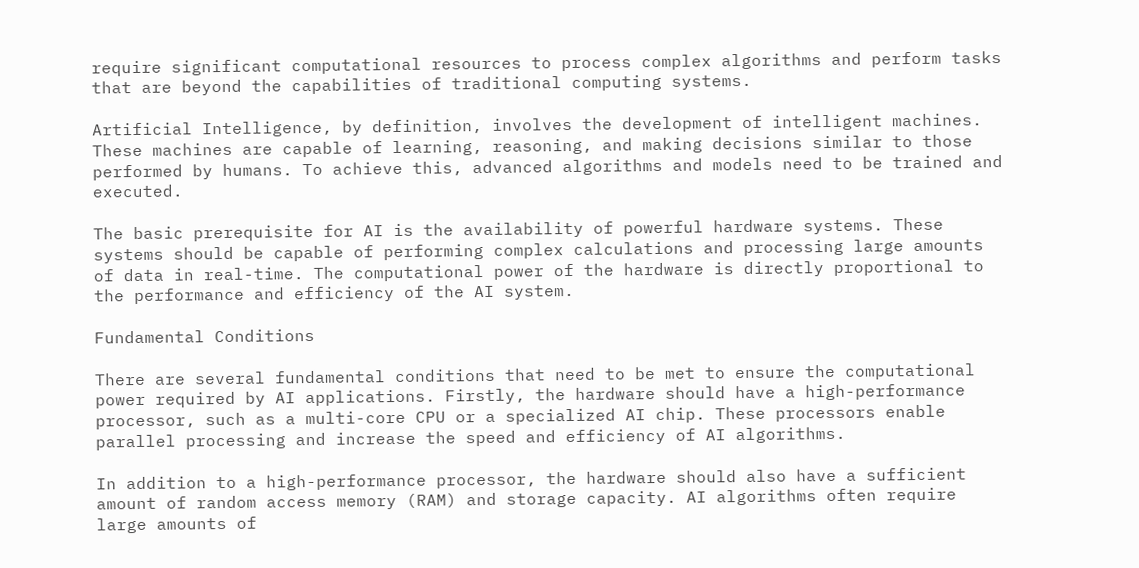require significant computational resources to process complex algorithms and perform tasks that are beyond the capabilities of traditional computing systems.

Artificial Intelligence, by definition, involves the development of intelligent machines. These machines are capable of learning, reasoning, and making decisions similar to those performed by humans. To achieve this, advanced algorithms and models need to be trained and executed.

The basic prerequisite for AI is the availability of powerful hardware systems. These systems should be capable of performing complex calculations and processing large amounts of data in real-time. The computational power of the hardware is directly proportional to the performance and efficiency of the AI system.

Fundamental Conditions

There are several fundamental conditions that need to be met to ensure the computational power required by AI applications. Firstly, the hardware should have a high-performance processor, such as a multi-core CPU or a specialized AI chip. These processors enable parallel processing and increase the speed and efficiency of AI algorithms.

In addition to a high-performance processor, the hardware should also have a sufficient amount of random access memory (RAM) and storage capacity. AI algorithms often require large amounts of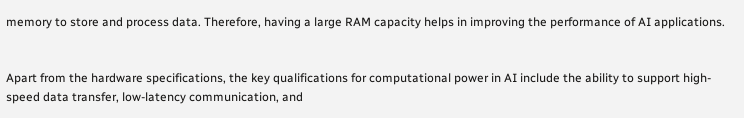memory to store and process data. Therefore, having a large RAM capacity helps in improving the performance of AI applications.


Apart from the hardware specifications, the key qualifications for computational power in AI include the ability to support high-speed data transfer, low-latency communication, and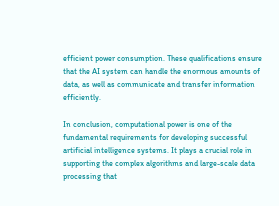efficient power consumption. These qualifications ensure that the AI system can handle the enormous amounts of data, as well as communicate and transfer information efficiently.

In conclusion, computational power is one of the fundamental requirements for developing successful artificial intelligence systems. It plays a crucial role in supporting the complex algorithms and large-scale data processing that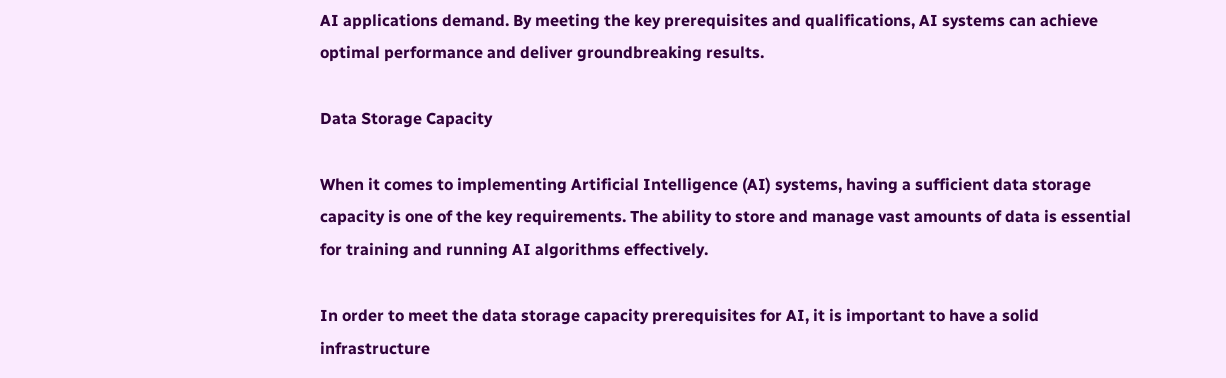AI applications demand. By meeting the key prerequisites and qualifications, AI systems can achieve optimal performance and deliver groundbreaking results.

Data Storage Capacity

When it comes to implementing Artificial Intelligence (AI) systems, having a sufficient data storage capacity is one of the key requirements. The ability to store and manage vast amounts of data is essential for training and running AI algorithms effectively.

In order to meet the data storage capacity prerequisites for AI, it is important to have a solid infrastructure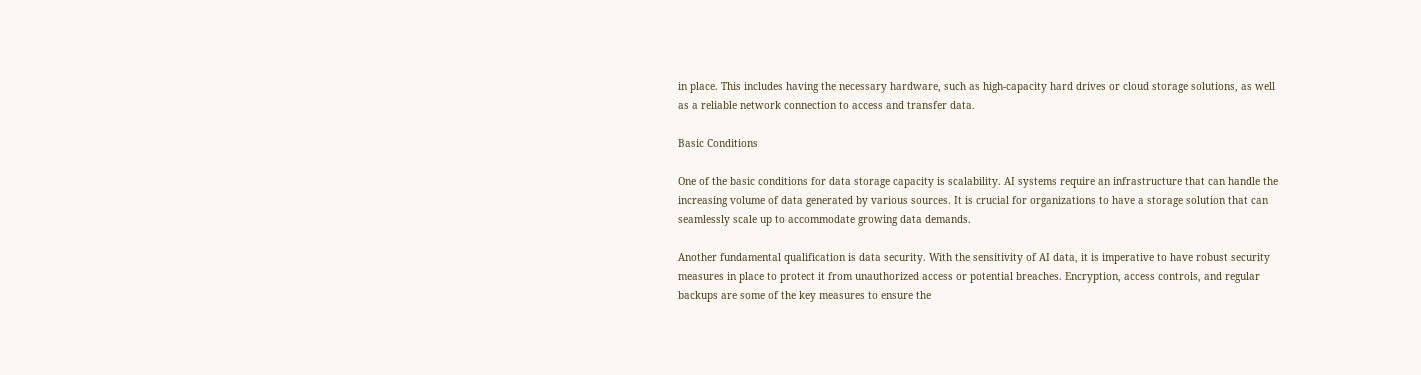in place. This includes having the necessary hardware, such as high-capacity hard drives or cloud storage solutions, as well as a reliable network connection to access and transfer data.

Basic Conditions

One of the basic conditions for data storage capacity is scalability. AI systems require an infrastructure that can handle the increasing volume of data generated by various sources. It is crucial for organizations to have a storage solution that can seamlessly scale up to accommodate growing data demands.

Another fundamental qualification is data security. With the sensitivity of AI data, it is imperative to have robust security measures in place to protect it from unauthorized access or potential breaches. Encryption, access controls, and regular backups are some of the key measures to ensure the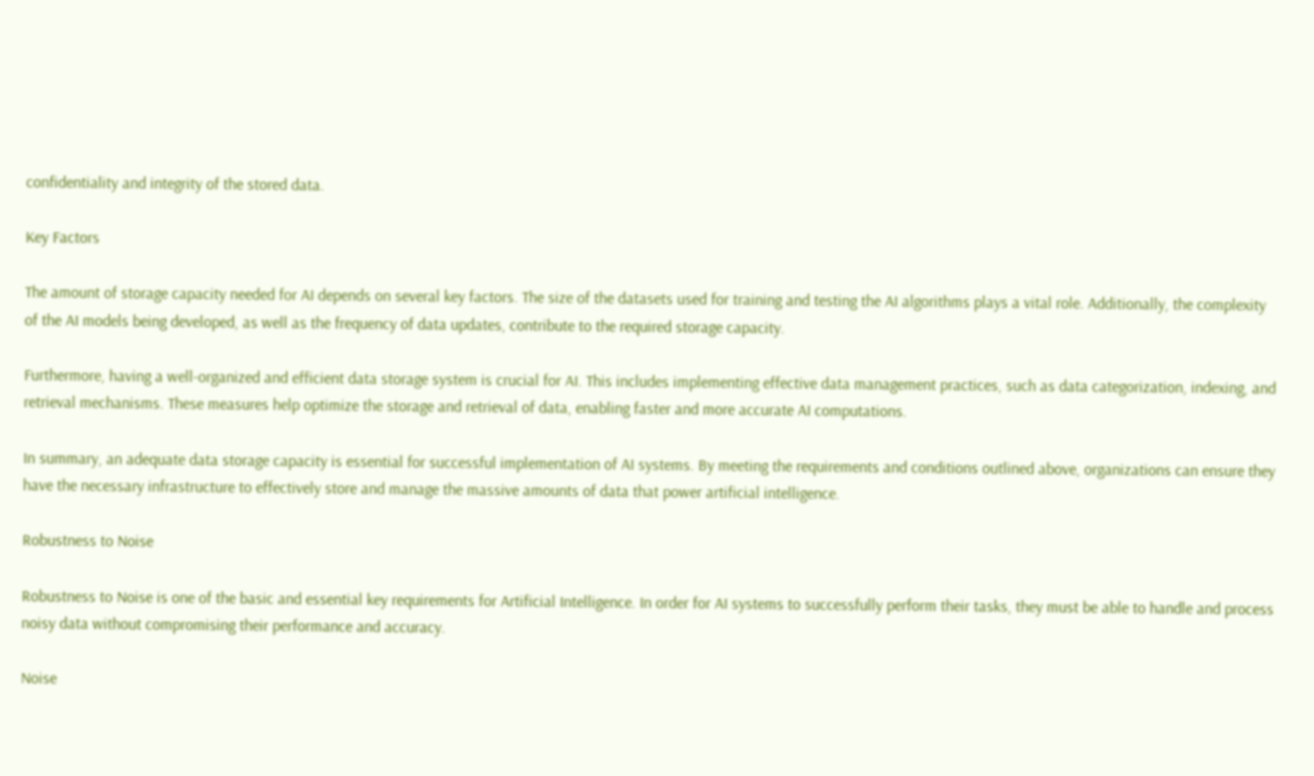confidentiality and integrity of the stored data.

Key Factors

The amount of storage capacity needed for AI depends on several key factors. The size of the datasets used for training and testing the AI algorithms plays a vital role. Additionally, the complexity of the AI models being developed, as well as the frequency of data updates, contribute to the required storage capacity.

Furthermore, having a well-organized and efficient data storage system is crucial for AI. This includes implementing effective data management practices, such as data categorization, indexing, and retrieval mechanisms. These measures help optimize the storage and retrieval of data, enabling faster and more accurate AI computations.

In summary, an adequate data storage capacity is essential for successful implementation of AI systems. By meeting the requirements and conditions outlined above, organizations can ensure they have the necessary infrastructure to effectively store and manage the massive amounts of data that power artificial intelligence.

Robustness to Noise

Robustness to Noise is one of the basic and essential key requirements for Artificial Intelligence. In order for AI systems to successfully perform their tasks, they must be able to handle and process noisy data without compromising their performance and accuracy.

Noise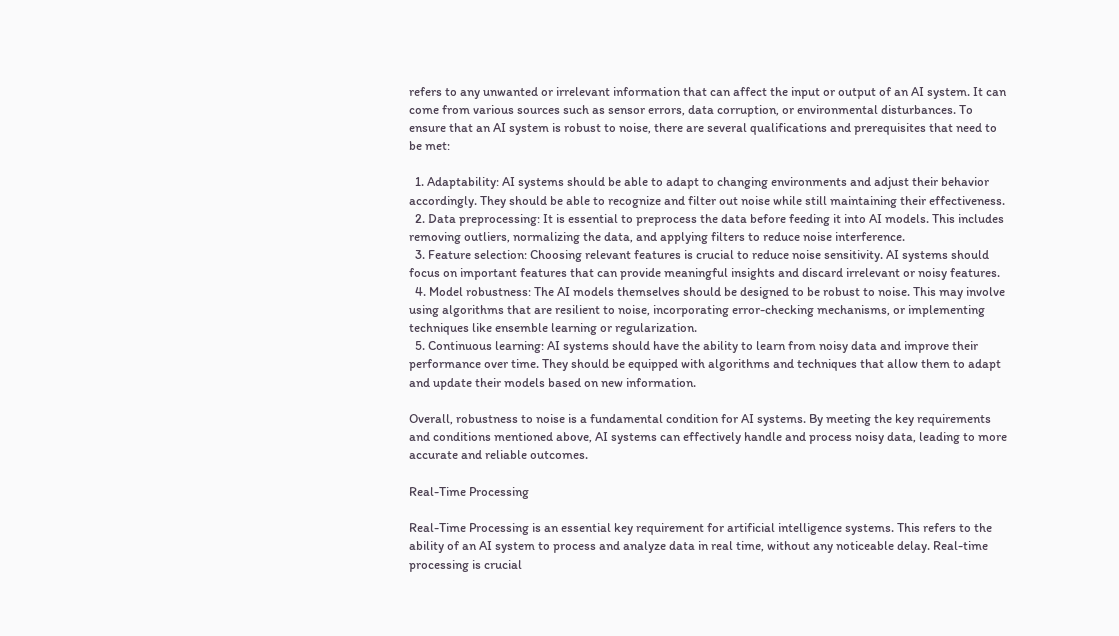refers to any unwanted or irrelevant information that can affect the input or output of an AI system. It can come from various sources such as sensor errors, data corruption, or environmental disturbances. To ensure that an AI system is robust to noise, there are several qualifications and prerequisites that need to be met:

  1. Adaptability: AI systems should be able to adapt to changing environments and adjust their behavior accordingly. They should be able to recognize and filter out noise while still maintaining their effectiveness.
  2. Data preprocessing: It is essential to preprocess the data before feeding it into AI models. This includes removing outliers, normalizing the data, and applying filters to reduce noise interference.
  3. Feature selection: Choosing relevant features is crucial to reduce noise sensitivity. AI systems should focus on important features that can provide meaningful insights and discard irrelevant or noisy features.
  4. Model robustness: The AI models themselves should be designed to be robust to noise. This may involve using algorithms that are resilient to noise, incorporating error-checking mechanisms, or implementing techniques like ensemble learning or regularization.
  5. Continuous learning: AI systems should have the ability to learn from noisy data and improve their performance over time. They should be equipped with algorithms and techniques that allow them to adapt and update their models based on new information.

Overall, robustness to noise is a fundamental condition for AI systems. By meeting the key requirements and conditions mentioned above, AI systems can effectively handle and process noisy data, leading to more accurate and reliable outcomes.

Real-Time Processing

Real-Time Processing is an essential key requirement for artificial intelligence systems. This refers to the ability of an AI system to process and analyze data in real time, without any noticeable delay. Real-time processing is crucial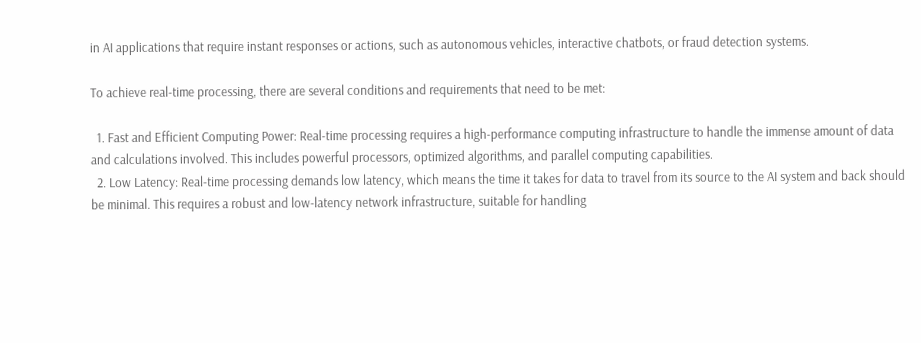in AI applications that require instant responses or actions, such as autonomous vehicles, interactive chatbots, or fraud detection systems.

To achieve real-time processing, there are several conditions and requirements that need to be met:

  1. Fast and Efficient Computing Power: Real-time processing requires a high-performance computing infrastructure to handle the immense amount of data and calculations involved. This includes powerful processors, optimized algorithms, and parallel computing capabilities.
  2. Low Latency: Real-time processing demands low latency, which means the time it takes for data to travel from its source to the AI system and back should be minimal. This requires a robust and low-latency network infrastructure, suitable for handling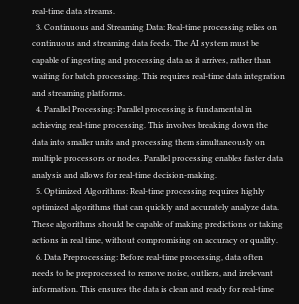real-time data streams.
  3. Continuous and Streaming Data: Real-time processing relies on continuous and streaming data feeds. The AI system must be capable of ingesting and processing data as it arrives, rather than waiting for batch processing. This requires real-time data integration and streaming platforms.
  4. Parallel Processing: Parallel processing is fundamental in achieving real-time processing. This involves breaking down the data into smaller units and processing them simultaneously on multiple processors or nodes. Parallel processing enables faster data analysis and allows for real-time decision-making.
  5. Optimized Algorithms: Real-time processing requires highly optimized algorithms that can quickly and accurately analyze data. These algorithms should be capable of making predictions or taking actions in real time, without compromising on accuracy or quality.
  6. Data Preprocessing: Before real-time processing, data often needs to be preprocessed to remove noise, outliers, and irrelevant information. This ensures the data is clean and ready for real-time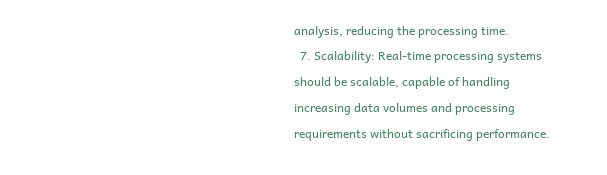analysis, reducing the processing time.
  7. Scalability: Real-time processing systems should be scalable, capable of handling increasing data volumes and processing requirements without sacrificing performance.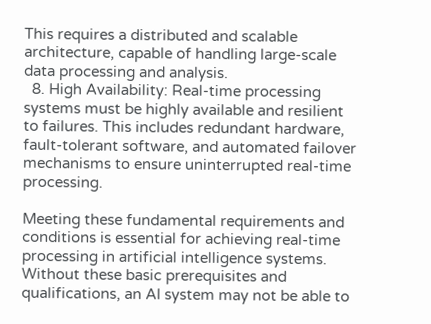This requires a distributed and scalable architecture, capable of handling large-scale data processing and analysis.
  8. High Availability: Real-time processing systems must be highly available and resilient to failures. This includes redundant hardware, fault-tolerant software, and automated failover mechanisms to ensure uninterrupted real-time processing.

Meeting these fundamental requirements and conditions is essential for achieving real-time processing in artificial intelligence systems. Without these basic prerequisites and qualifications, an AI system may not be able to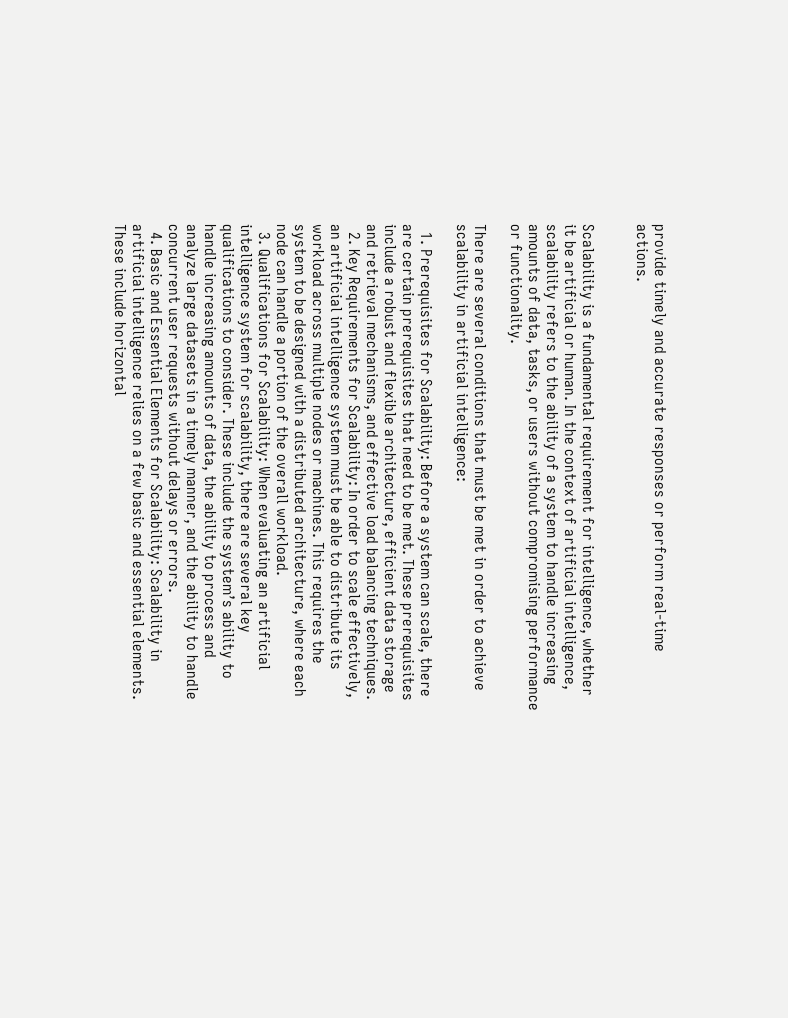provide timely and accurate responses or perform real-time actions.


Scalability is a fundamental requirement for intelligence, whether it be artificial or human. In the context of artificial intelligence, scalability refers to the ability of a system to handle increasing amounts of data, tasks, or users without compromising performance or functionality.

There are several conditions that must be met in order to achieve scalability in artificial intelligence:

  1. Prerequisites for Scalability: Before a system can scale, there are certain prerequisites that need to be met. These prerequisites include a robust and flexible architecture, efficient data storage and retrieval mechanisms, and effective load balancing techniques.
  2. Key Requirements for Scalability: In order to scale effectively, an artificial intelligence system must be able to distribute its workload across multiple nodes or machines. This requires the system to be designed with a distributed architecture, where each node can handle a portion of the overall workload.
  3. Qualifications for Scalability: When evaluating an artificial intelligence system for scalability, there are several key qualifications to consider. These include the system’s ability to handle increasing amounts of data, the ability to process and analyze large datasets in a timely manner, and the ability to handle concurrent user requests without delays or errors.
  4. Basic and Essential Elements for Scalability: Scalability in artificial intelligence relies on a few basic and essential elements. These include horizontal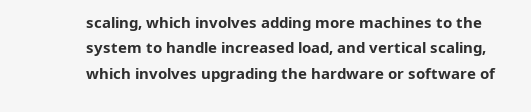scaling, which involves adding more machines to the system to handle increased load, and vertical scaling, which involves upgrading the hardware or software of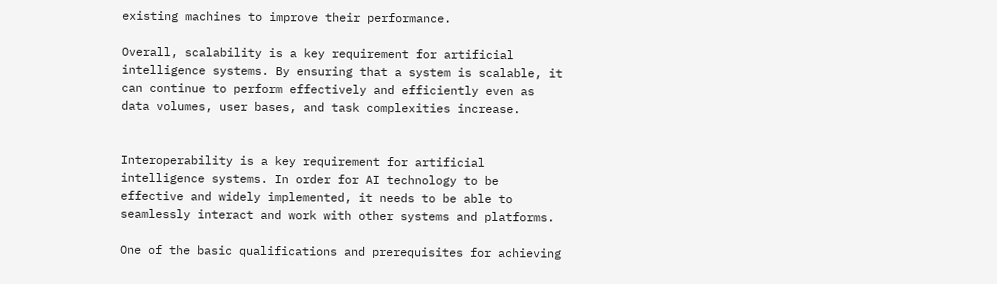existing machines to improve their performance.

Overall, scalability is a key requirement for artificial intelligence systems. By ensuring that a system is scalable, it can continue to perform effectively and efficiently even as data volumes, user bases, and task complexities increase.


Interoperability is a key requirement for artificial intelligence systems. In order for AI technology to be effective and widely implemented, it needs to be able to seamlessly interact and work with other systems and platforms.

One of the basic qualifications and prerequisites for achieving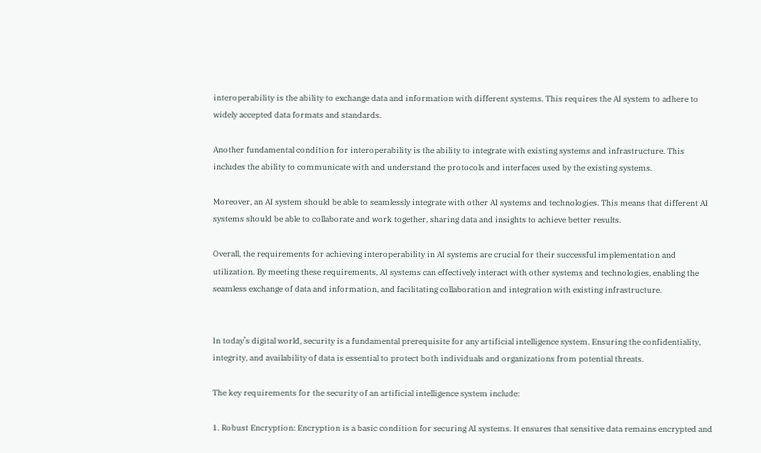interoperability is the ability to exchange data and information with different systems. This requires the AI system to adhere to widely accepted data formats and standards.

Another fundamental condition for interoperability is the ability to integrate with existing systems and infrastructure. This includes the ability to communicate with and understand the protocols and interfaces used by the existing systems.

Moreover, an AI system should be able to seamlessly integrate with other AI systems and technologies. This means that different AI systems should be able to collaborate and work together, sharing data and insights to achieve better results.

Overall, the requirements for achieving interoperability in AI systems are crucial for their successful implementation and utilization. By meeting these requirements, AI systems can effectively interact with other systems and technologies, enabling the seamless exchange of data and information, and facilitating collaboration and integration with existing infrastructure.


In today’s digital world, security is a fundamental prerequisite for any artificial intelligence system. Ensuring the confidentiality, integrity, and availability of data is essential to protect both individuals and organizations from potential threats.

The key requirements for the security of an artificial intelligence system include:

1. Robust Encryption: Encryption is a basic condition for securing AI systems. It ensures that sensitive data remains encrypted and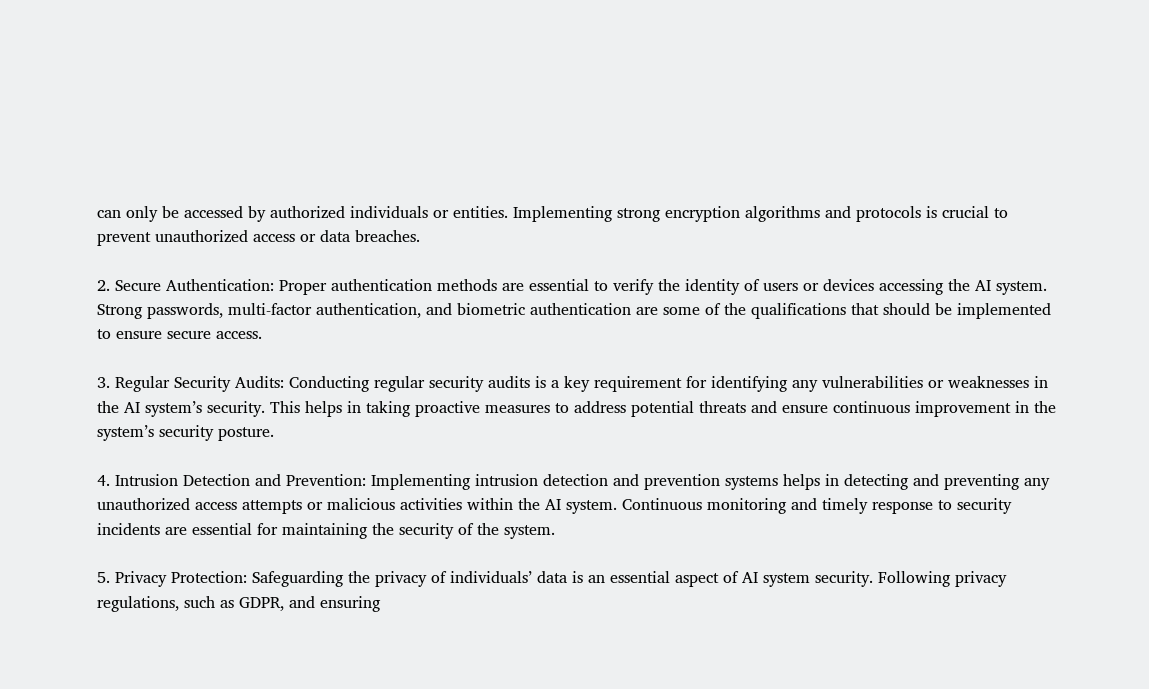can only be accessed by authorized individuals or entities. Implementing strong encryption algorithms and protocols is crucial to prevent unauthorized access or data breaches.

2. Secure Authentication: Proper authentication methods are essential to verify the identity of users or devices accessing the AI system. Strong passwords, multi-factor authentication, and biometric authentication are some of the qualifications that should be implemented to ensure secure access.

3. Regular Security Audits: Conducting regular security audits is a key requirement for identifying any vulnerabilities or weaknesses in the AI system’s security. This helps in taking proactive measures to address potential threats and ensure continuous improvement in the system’s security posture.

4. Intrusion Detection and Prevention: Implementing intrusion detection and prevention systems helps in detecting and preventing any unauthorized access attempts or malicious activities within the AI system. Continuous monitoring and timely response to security incidents are essential for maintaining the security of the system.

5. Privacy Protection: Safeguarding the privacy of individuals’ data is an essential aspect of AI system security. Following privacy regulations, such as GDPR, and ensuring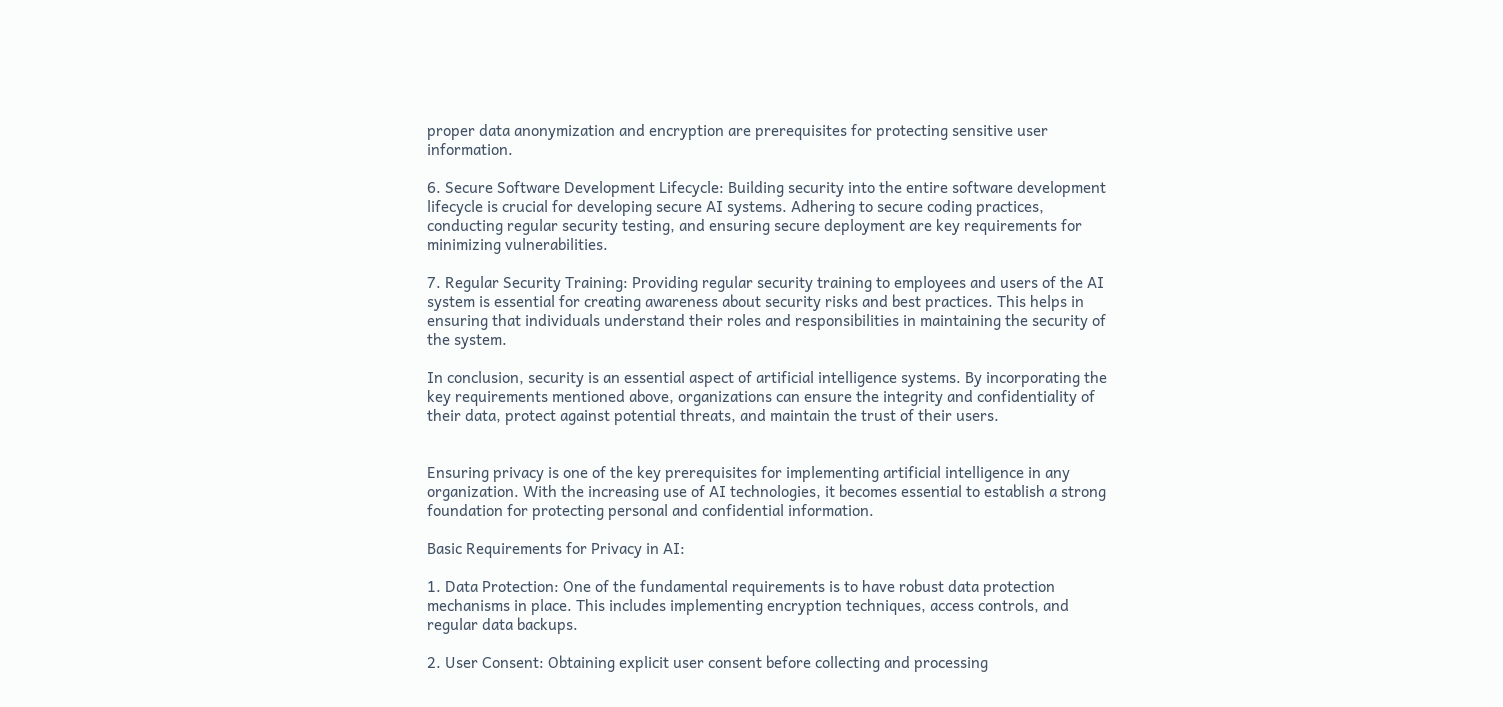proper data anonymization and encryption are prerequisites for protecting sensitive user information.

6. Secure Software Development Lifecycle: Building security into the entire software development lifecycle is crucial for developing secure AI systems. Adhering to secure coding practices, conducting regular security testing, and ensuring secure deployment are key requirements for minimizing vulnerabilities.

7. Regular Security Training: Providing regular security training to employees and users of the AI system is essential for creating awareness about security risks and best practices. This helps in ensuring that individuals understand their roles and responsibilities in maintaining the security of the system.

In conclusion, security is an essential aspect of artificial intelligence systems. By incorporating the key requirements mentioned above, organizations can ensure the integrity and confidentiality of their data, protect against potential threats, and maintain the trust of their users.


Ensuring privacy is one of the key prerequisites for implementing artificial intelligence in any organization. With the increasing use of AI technologies, it becomes essential to establish a strong foundation for protecting personal and confidential information.

Basic Requirements for Privacy in AI:

1. Data Protection: One of the fundamental requirements is to have robust data protection mechanisms in place. This includes implementing encryption techniques, access controls, and regular data backups.

2. User Consent: Obtaining explicit user consent before collecting and processing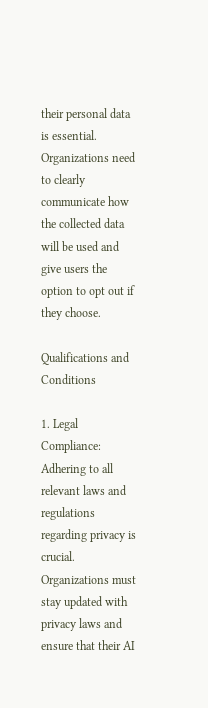their personal data is essential. Organizations need to clearly communicate how the collected data will be used and give users the option to opt out if they choose.

Qualifications and Conditions

1. Legal Compliance: Adhering to all relevant laws and regulations regarding privacy is crucial. Organizations must stay updated with privacy laws and ensure that their AI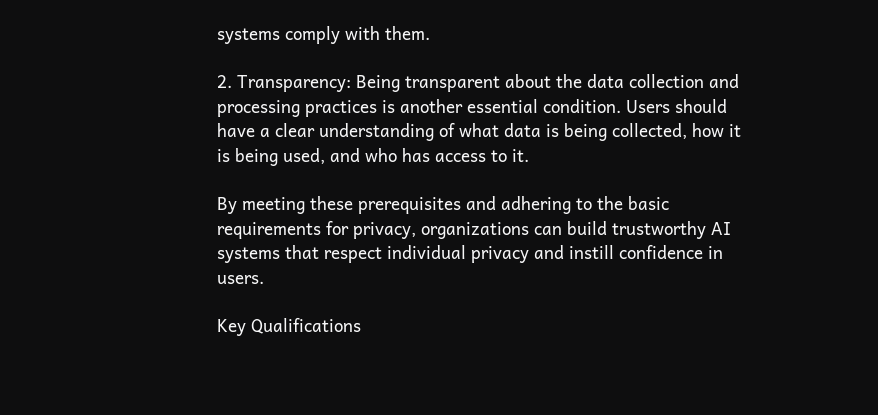systems comply with them.

2. Transparency: Being transparent about the data collection and processing practices is another essential condition. Users should have a clear understanding of what data is being collected, how it is being used, and who has access to it.

By meeting these prerequisites and adhering to the basic requirements for privacy, organizations can build trustworthy AI systems that respect individual privacy and instill confidence in users.

Key Qualifications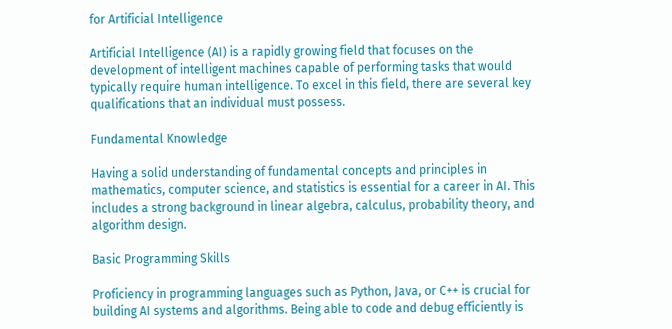for Artificial Intelligence

Artificial Intelligence (AI) is a rapidly growing field that focuses on the development of intelligent machines capable of performing tasks that would typically require human intelligence. To excel in this field, there are several key qualifications that an individual must possess.

Fundamental Knowledge

Having a solid understanding of fundamental concepts and principles in mathematics, computer science, and statistics is essential for a career in AI. This includes a strong background in linear algebra, calculus, probability theory, and algorithm design.

Basic Programming Skills

Proficiency in programming languages such as Python, Java, or C++ is crucial for building AI systems and algorithms. Being able to code and debug efficiently is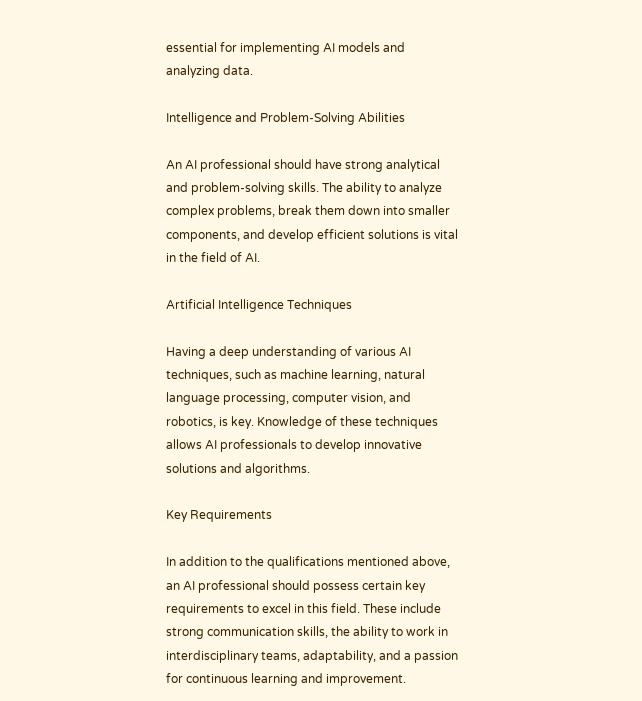essential for implementing AI models and analyzing data.

Intelligence and Problem-Solving Abilities

An AI professional should have strong analytical and problem-solving skills. The ability to analyze complex problems, break them down into smaller components, and develop efficient solutions is vital in the field of AI.

Artificial Intelligence Techniques

Having a deep understanding of various AI techniques, such as machine learning, natural language processing, computer vision, and robotics, is key. Knowledge of these techniques allows AI professionals to develop innovative solutions and algorithms.

Key Requirements

In addition to the qualifications mentioned above, an AI professional should possess certain key requirements to excel in this field. These include strong communication skills, the ability to work in interdisciplinary teams, adaptability, and a passion for continuous learning and improvement.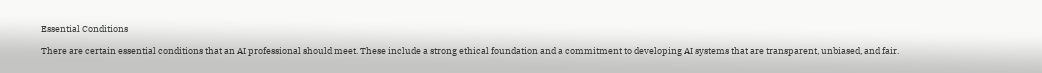Essential Conditions

There are certain essential conditions that an AI professional should meet. These include a strong ethical foundation and a commitment to developing AI systems that are transparent, unbiased, and fair.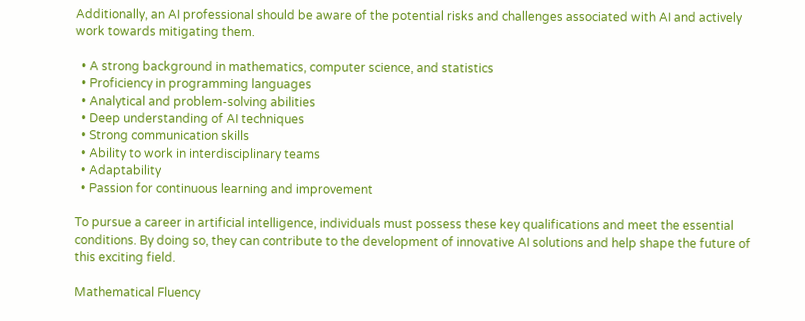Additionally, an AI professional should be aware of the potential risks and challenges associated with AI and actively work towards mitigating them.

  • A strong background in mathematics, computer science, and statistics
  • Proficiency in programming languages
  • Analytical and problem-solving abilities
  • Deep understanding of AI techniques
  • Strong communication skills
  • Ability to work in interdisciplinary teams
  • Adaptability
  • Passion for continuous learning and improvement

To pursue a career in artificial intelligence, individuals must possess these key qualifications and meet the essential conditions. By doing so, they can contribute to the development of innovative AI solutions and help shape the future of this exciting field.

Mathematical Fluency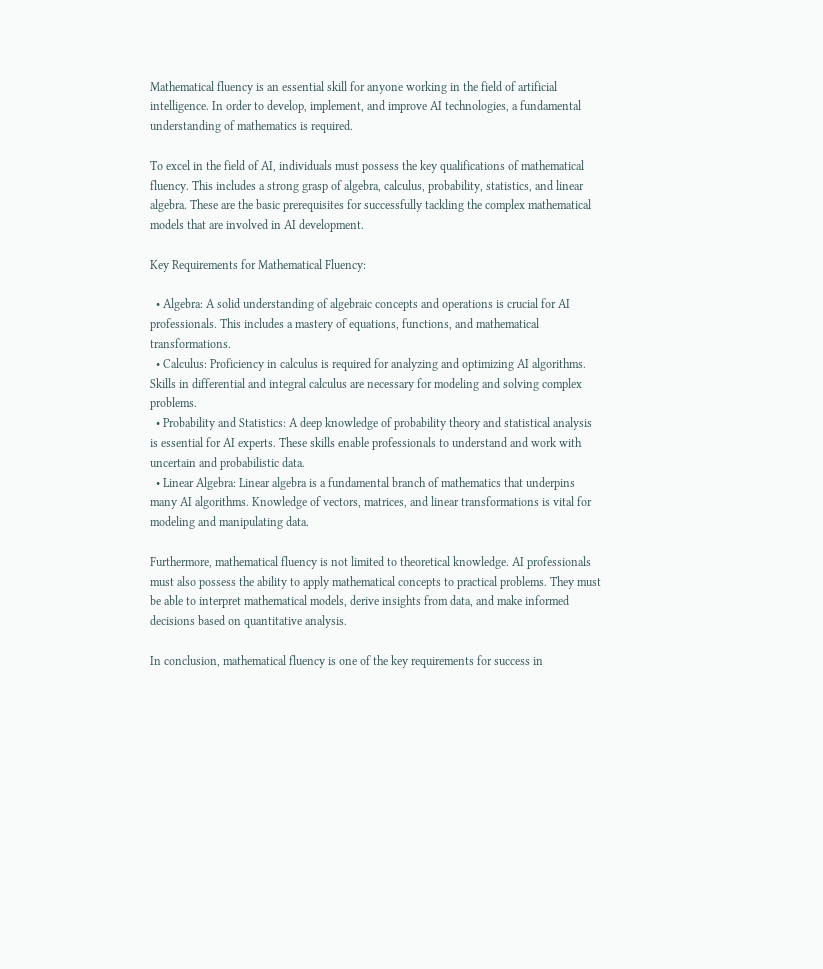Mathematical fluency is an essential skill for anyone working in the field of artificial intelligence. In order to develop, implement, and improve AI technologies, a fundamental understanding of mathematics is required.

To excel in the field of AI, individuals must possess the key qualifications of mathematical fluency. This includes a strong grasp of algebra, calculus, probability, statistics, and linear algebra. These are the basic prerequisites for successfully tackling the complex mathematical models that are involved in AI development.

Key Requirements for Mathematical Fluency:

  • Algebra: A solid understanding of algebraic concepts and operations is crucial for AI professionals. This includes a mastery of equations, functions, and mathematical transformations.
  • Calculus: Proficiency in calculus is required for analyzing and optimizing AI algorithms. Skills in differential and integral calculus are necessary for modeling and solving complex problems.
  • Probability and Statistics: A deep knowledge of probability theory and statistical analysis is essential for AI experts. These skills enable professionals to understand and work with uncertain and probabilistic data.
  • Linear Algebra: Linear algebra is a fundamental branch of mathematics that underpins many AI algorithms. Knowledge of vectors, matrices, and linear transformations is vital for modeling and manipulating data.

Furthermore, mathematical fluency is not limited to theoretical knowledge. AI professionals must also possess the ability to apply mathematical concepts to practical problems. They must be able to interpret mathematical models, derive insights from data, and make informed decisions based on quantitative analysis.

In conclusion, mathematical fluency is one of the key requirements for success in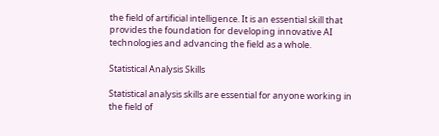the field of artificial intelligence. It is an essential skill that provides the foundation for developing innovative AI technologies and advancing the field as a whole.

Statistical Analysis Skills

Statistical analysis skills are essential for anyone working in the field of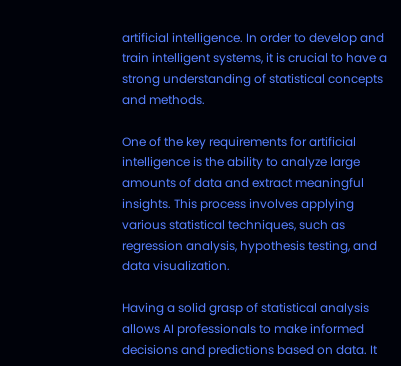artificial intelligence. In order to develop and train intelligent systems, it is crucial to have a strong understanding of statistical concepts and methods.

One of the key requirements for artificial intelligence is the ability to analyze large amounts of data and extract meaningful insights. This process involves applying various statistical techniques, such as regression analysis, hypothesis testing, and data visualization.

Having a solid grasp of statistical analysis allows AI professionals to make informed decisions and predictions based on data. It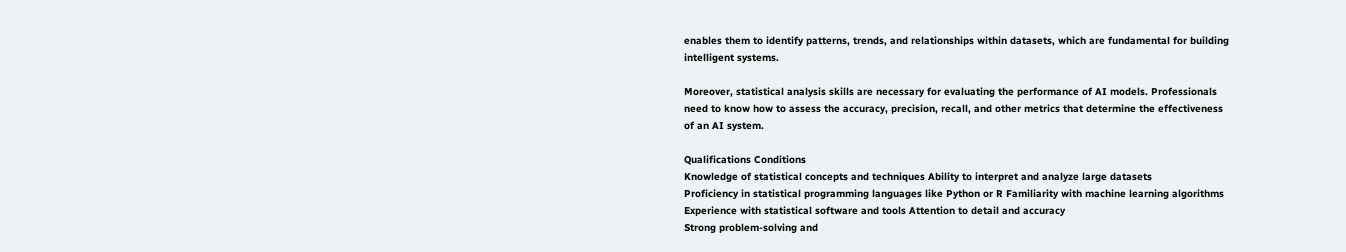enables them to identify patterns, trends, and relationships within datasets, which are fundamental for building intelligent systems.

Moreover, statistical analysis skills are necessary for evaluating the performance of AI models. Professionals need to know how to assess the accuracy, precision, recall, and other metrics that determine the effectiveness of an AI system.

Qualifications Conditions
Knowledge of statistical concepts and techniques Ability to interpret and analyze large datasets
Proficiency in statistical programming languages like Python or R Familiarity with machine learning algorithms
Experience with statistical software and tools Attention to detail and accuracy
Strong problem-solving and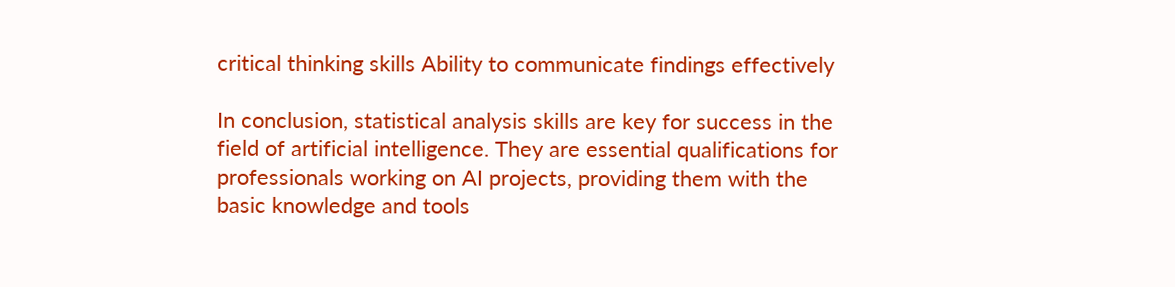critical thinking skills Ability to communicate findings effectively

In conclusion, statistical analysis skills are key for success in the field of artificial intelligence. They are essential qualifications for professionals working on AI projects, providing them with the basic knowledge and tools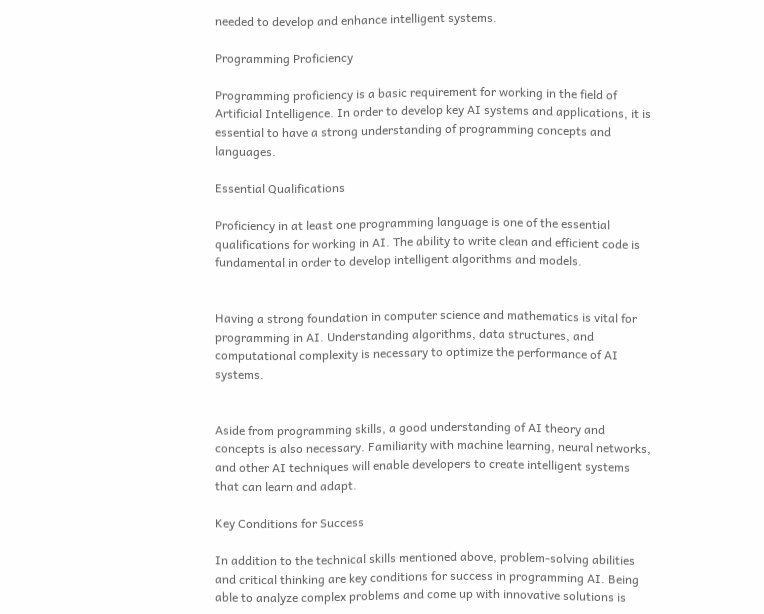needed to develop and enhance intelligent systems.

Programming Proficiency

Programming proficiency is a basic requirement for working in the field of Artificial Intelligence. In order to develop key AI systems and applications, it is essential to have a strong understanding of programming concepts and languages.

Essential Qualifications

Proficiency in at least one programming language is one of the essential qualifications for working in AI. The ability to write clean and efficient code is fundamental in order to develop intelligent algorithms and models.


Having a strong foundation in computer science and mathematics is vital for programming in AI. Understanding algorithms, data structures, and computational complexity is necessary to optimize the performance of AI systems.


Aside from programming skills, a good understanding of AI theory and concepts is also necessary. Familiarity with machine learning, neural networks, and other AI techniques will enable developers to create intelligent systems that can learn and adapt.

Key Conditions for Success

In addition to the technical skills mentioned above, problem-solving abilities and critical thinking are key conditions for success in programming AI. Being able to analyze complex problems and come up with innovative solutions is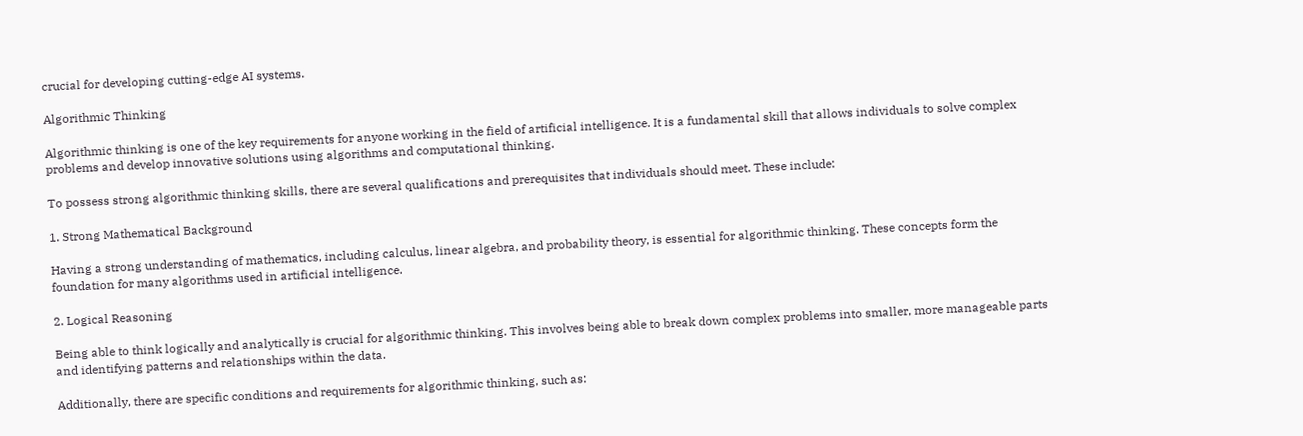crucial for developing cutting-edge AI systems.

Algorithmic Thinking

Algorithmic thinking is one of the key requirements for anyone working in the field of artificial intelligence. It is a fundamental skill that allows individuals to solve complex problems and develop innovative solutions using algorithms and computational thinking.

To possess strong algorithmic thinking skills, there are several qualifications and prerequisites that individuals should meet. These include:

1. Strong Mathematical Background

Having a strong understanding of mathematics, including calculus, linear algebra, and probability theory, is essential for algorithmic thinking. These concepts form the foundation for many algorithms used in artificial intelligence.

2. Logical Reasoning

Being able to think logically and analytically is crucial for algorithmic thinking. This involves being able to break down complex problems into smaller, more manageable parts and identifying patterns and relationships within the data.

Additionally, there are specific conditions and requirements for algorithmic thinking, such as: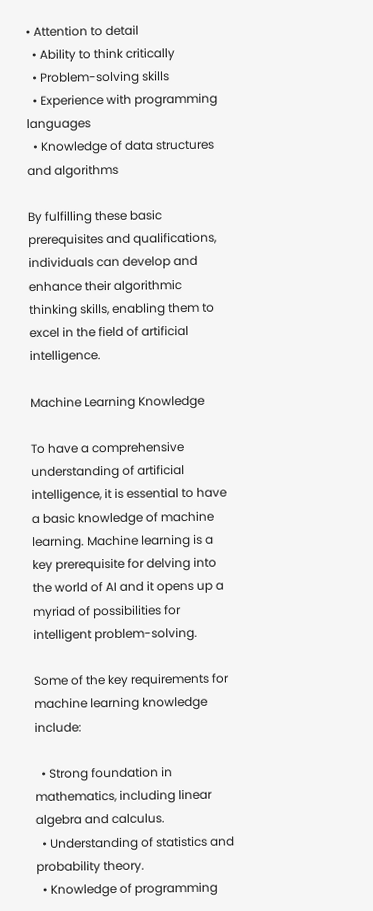• Attention to detail
  • Ability to think critically
  • Problem-solving skills
  • Experience with programming languages
  • Knowledge of data structures and algorithms

By fulfilling these basic prerequisites and qualifications, individuals can develop and enhance their algorithmic thinking skills, enabling them to excel in the field of artificial intelligence.

Machine Learning Knowledge

To have a comprehensive understanding of artificial intelligence, it is essential to have a basic knowledge of machine learning. Machine learning is a key prerequisite for delving into the world of AI and it opens up a myriad of possibilities for intelligent problem-solving.

Some of the key requirements for machine learning knowledge include:

  • Strong foundation in mathematics, including linear algebra and calculus.
  • Understanding of statistics and probability theory.
  • Knowledge of programming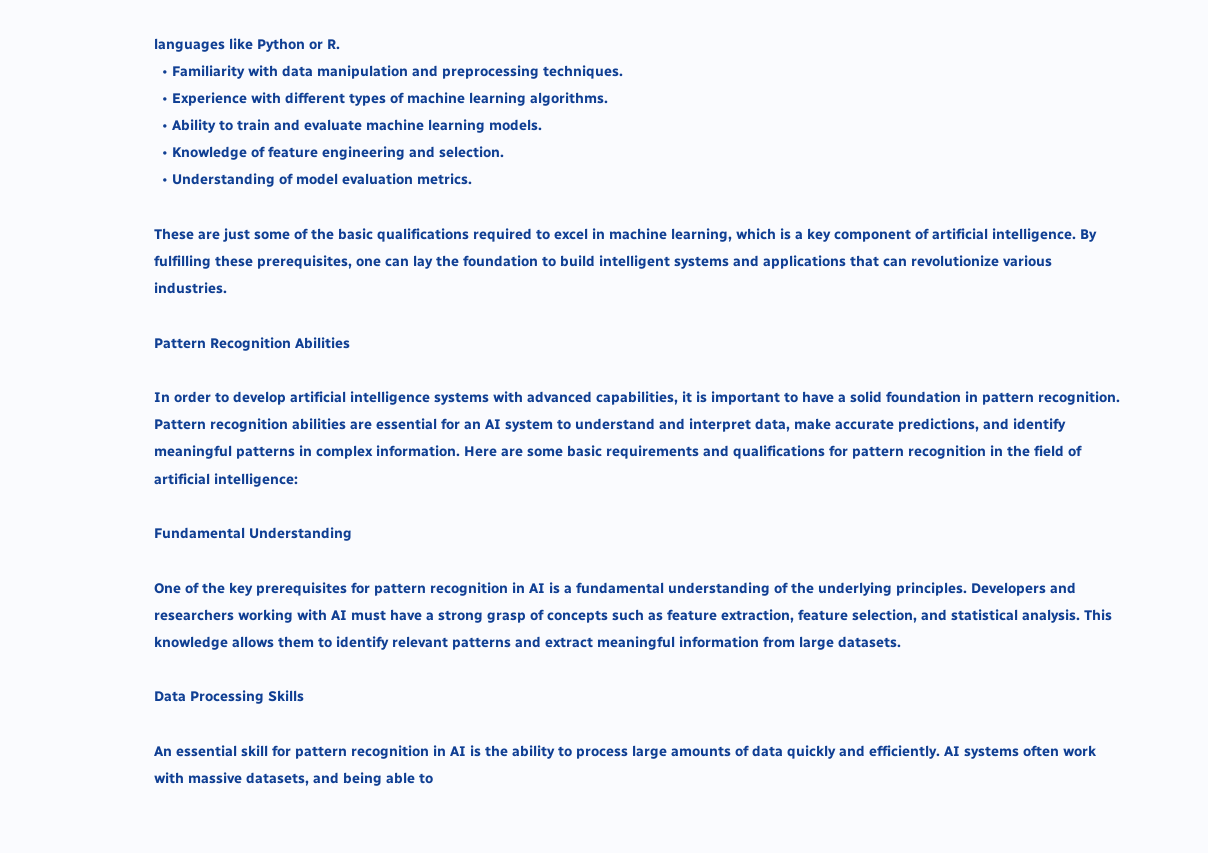languages like Python or R.
  • Familiarity with data manipulation and preprocessing techniques.
  • Experience with different types of machine learning algorithms.
  • Ability to train and evaluate machine learning models.
  • Knowledge of feature engineering and selection.
  • Understanding of model evaluation metrics.

These are just some of the basic qualifications required to excel in machine learning, which is a key component of artificial intelligence. By fulfilling these prerequisites, one can lay the foundation to build intelligent systems and applications that can revolutionize various industries.

Pattern Recognition Abilities

In order to develop artificial intelligence systems with advanced capabilities, it is important to have a solid foundation in pattern recognition. Pattern recognition abilities are essential for an AI system to understand and interpret data, make accurate predictions, and identify meaningful patterns in complex information. Here are some basic requirements and qualifications for pattern recognition in the field of artificial intelligence:

Fundamental Understanding

One of the key prerequisites for pattern recognition in AI is a fundamental understanding of the underlying principles. Developers and researchers working with AI must have a strong grasp of concepts such as feature extraction, feature selection, and statistical analysis. This knowledge allows them to identify relevant patterns and extract meaningful information from large datasets.

Data Processing Skills

An essential skill for pattern recognition in AI is the ability to process large amounts of data quickly and efficiently. AI systems often work with massive datasets, and being able to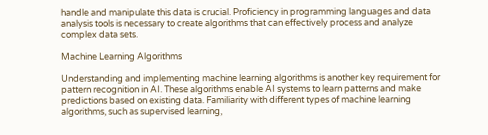handle and manipulate this data is crucial. Proficiency in programming languages and data analysis tools is necessary to create algorithms that can effectively process and analyze complex data sets.

Machine Learning Algorithms

Understanding and implementing machine learning algorithms is another key requirement for pattern recognition in AI. These algorithms enable AI systems to learn patterns and make predictions based on existing data. Familiarity with different types of machine learning algorithms, such as supervised learning,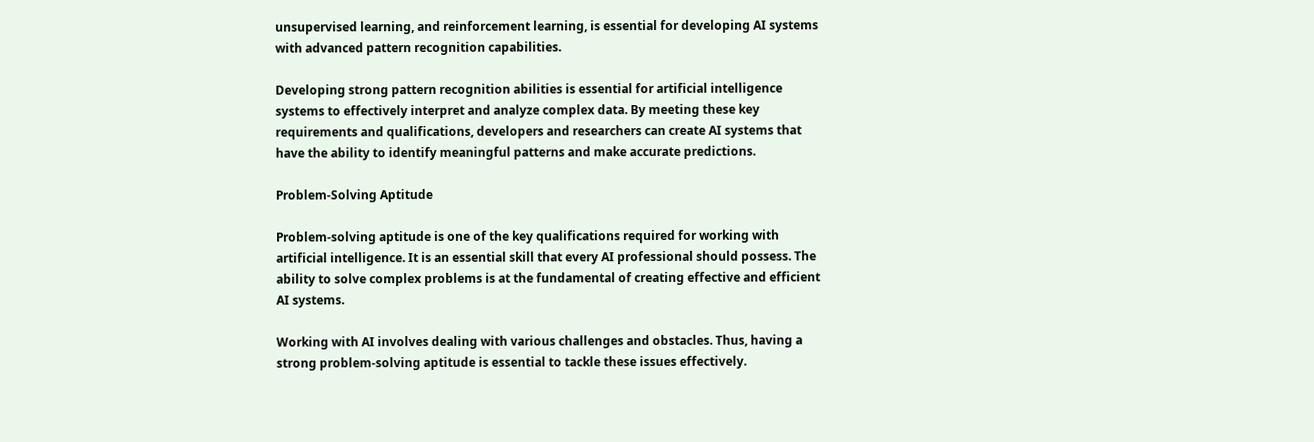unsupervised learning, and reinforcement learning, is essential for developing AI systems with advanced pattern recognition capabilities.

Developing strong pattern recognition abilities is essential for artificial intelligence systems to effectively interpret and analyze complex data. By meeting these key requirements and qualifications, developers and researchers can create AI systems that have the ability to identify meaningful patterns and make accurate predictions.

Problem-Solving Aptitude

Problem-solving aptitude is one of the key qualifications required for working with artificial intelligence. It is an essential skill that every AI professional should possess. The ability to solve complex problems is at the fundamental of creating effective and efficient AI systems.

Working with AI involves dealing with various challenges and obstacles. Thus, having a strong problem-solving aptitude is essential to tackle these issues effectively.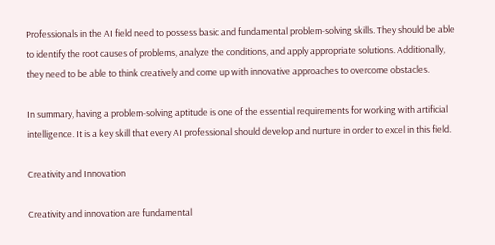Professionals in the AI field need to possess basic and fundamental problem-solving skills. They should be able to identify the root causes of problems, analyze the conditions, and apply appropriate solutions. Additionally, they need to be able to think creatively and come up with innovative approaches to overcome obstacles.

In summary, having a problem-solving aptitude is one of the essential requirements for working with artificial intelligence. It is a key skill that every AI professional should develop and nurture in order to excel in this field.

Creativity and Innovation

Creativity and innovation are fundamental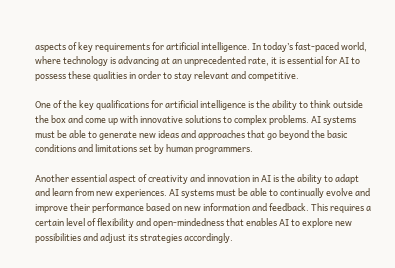aspects of key requirements for artificial intelligence. In today’s fast-paced world, where technology is advancing at an unprecedented rate, it is essential for AI to possess these qualities in order to stay relevant and competitive.

One of the key qualifications for artificial intelligence is the ability to think outside the box and come up with innovative solutions to complex problems. AI systems must be able to generate new ideas and approaches that go beyond the basic conditions and limitations set by human programmers.

Another essential aspect of creativity and innovation in AI is the ability to adapt and learn from new experiences. AI systems must be able to continually evolve and improve their performance based on new information and feedback. This requires a certain level of flexibility and open-mindedness that enables AI to explore new possibilities and adjust its strategies accordingly.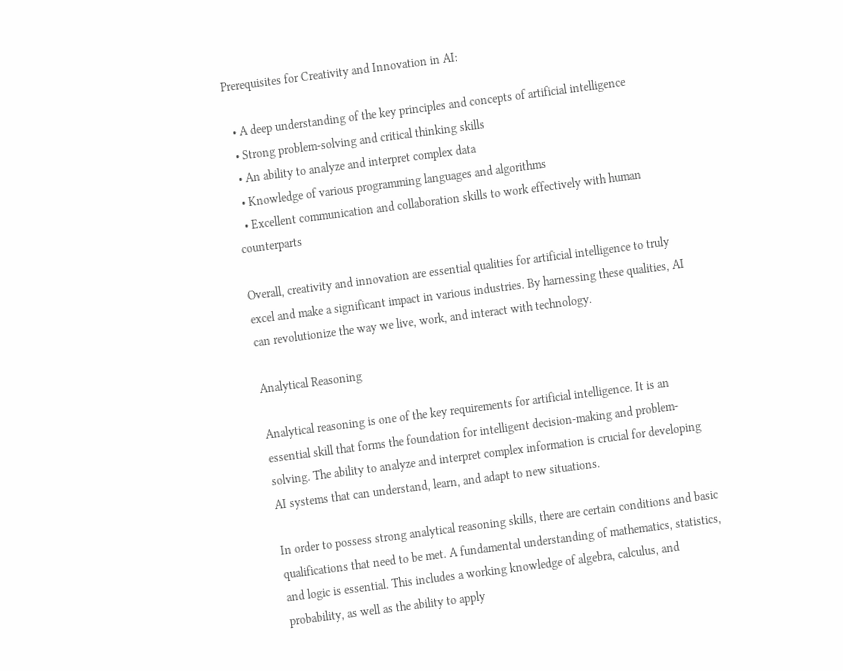Prerequisites for Creativity and Innovation in AI:

  • A deep understanding of the key principles and concepts of artificial intelligence
  • Strong problem-solving and critical thinking skills
  • An ability to analyze and interpret complex data
  • Knowledge of various programming languages and algorithms
  • Excellent communication and collaboration skills to work effectively with human counterparts

Overall, creativity and innovation are essential qualities for artificial intelligence to truly excel and make a significant impact in various industries. By harnessing these qualities, AI can revolutionize the way we live, work, and interact with technology.

Analytical Reasoning

Analytical reasoning is one of the key requirements for artificial intelligence. It is an essential skill that forms the foundation for intelligent decision-making and problem-solving. The ability to analyze and interpret complex information is crucial for developing AI systems that can understand, learn, and adapt to new situations.

In order to possess strong analytical reasoning skills, there are certain conditions and basic qualifications that need to be met. A fundamental understanding of mathematics, statistics, and logic is essential. This includes a working knowledge of algebra, calculus, and probability, as well as the ability to apply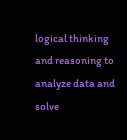logical thinking and reasoning to analyze data and solve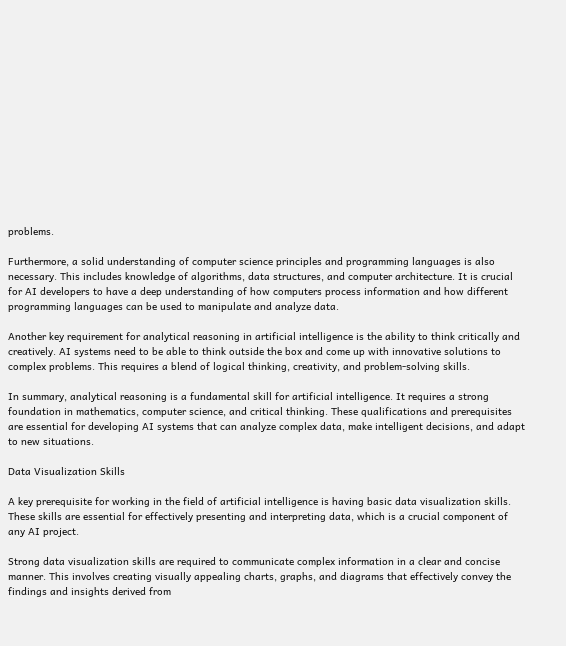problems.

Furthermore, a solid understanding of computer science principles and programming languages is also necessary. This includes knowledge of algorithms, data structures, and computer architecture. It is crucial for AI developers to have a deep understanding of how computers process information and how different programming languages can be used to manipulate and analyze data.

Another key requirement for analytical reasoning in artificial intelligence is the ability to think critically and creatively. AI systems need to be able to think outside the box and come up with innovative solutions to complex problems. This requires a blend of logical thinking, creativity, and problem-solving skills.

In summary, analytical reasoning is a fundamental skill for artificial intelligence. It requires a strong foundation in mathematics, computer science, and critical thinking. These qualifications and prerequisites are essential for developing AI systems that can analyze complex data, make intelligent decisions, and adapt to new situations.

Data Visualization Skills

A key prerequisite for working in the field of artificial intelligence is having basic data visualization skills. These skills are essential for effectively presenting and interpreting data, which is a crucial component of any AI project.

Strong data visualization skills are required to communicate complex information in a clear and concise manner. This involves creating visually appealing charts, graphs, and diagrams that effectively convey the findings and insights derived from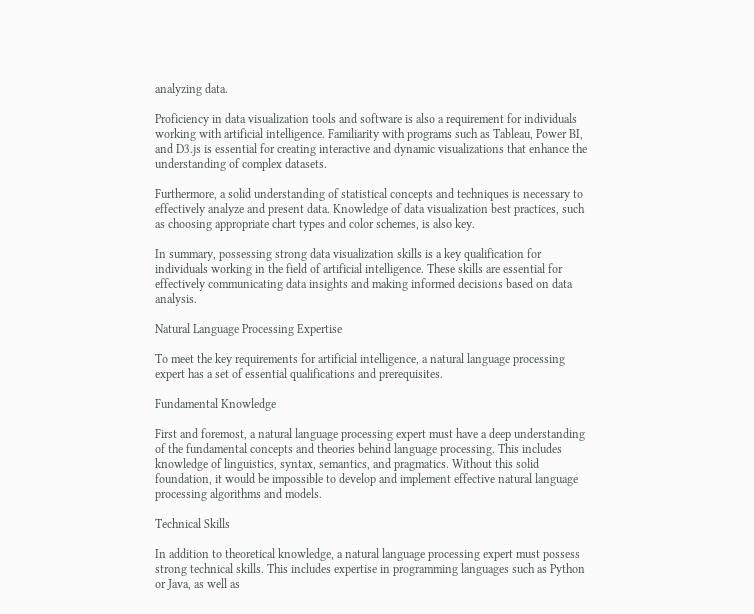analyzing data.

Proficiency in data visualization tools and software is also a requirement for individuals working with artificial intelligence. Familiarity with programs such as Tableau, Power BI, and D3.js is essential for creating interactive and dynamic visualizations that enhance the understanding of complex datasets.

Furthermore, a solid understanding of statistical concepts and techniques is necessary to effectively analyze and present data. Knowledge of data visualization best practices, such as choosing appropriate chart types and color schemes, is also key.

In summary, possessing strong data visualization skills is a key qualification for individuals working in the field of artificial intelligence. These skills are essential for effectively communicating data insights and making informed decisions based on data analysis.

Natural Language Processing Expertise

To meet the key requirements for artificial intelligence, a natural language processing expert has a set of essential qualifications and prerequisites.

Fundamental Knowledge

First and foremost, a natural language processing expert must have a deep understanding of the fundamental concepts and theories behind language processing. This includes knowledge of linguistics, syntax, semantics, and pragmatics. Without this solid foundation, it would be impossible to develop and implement effective natural language processing algorithms and models.

Technical Skills

In addition to theoretical knowledge, a natural language processing expert must possess strong technical skills. This includes expertise in programming languages such as Python or Java, as well as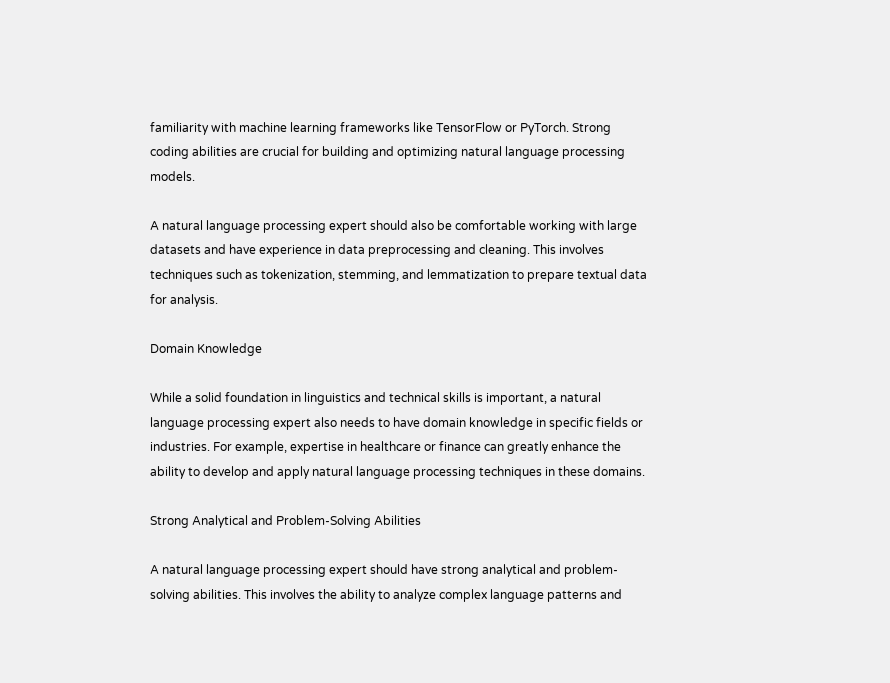familiarity with machine learning frameworks like TensorFlow or PyTorch. Strong coding abilities are crucial for building and optimizing natural language processing models.

A natural language processing expert should also be comfortable working with large datasets and have experience in data preprocessing and cleaning. This involves techniques such as tokenization, stemming, and lemmatization to prepare textual data for analysis.

Domain Knowledge

While a solid foundation in linguistics and technical skills is important, a natural language processing expert also needs to have domain knowledge in specific fields or industries. For example, expertise in healthcare or finance can greatly enhance the ability to develop and apply natural language processing techniques in these domains.

Strong Analytical and Problem-Solving Abilities

A natural language processing expert should have strong analytical and problem-solving abilities. This involves the ability to analyze complex language patterns and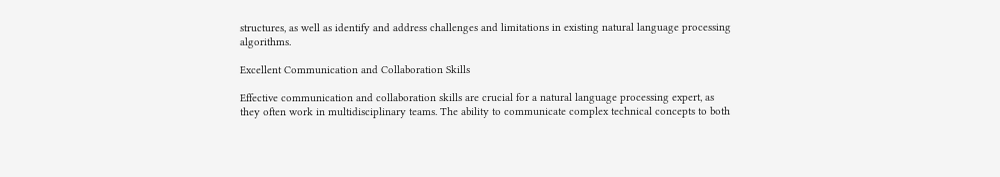structures, as well as identify and address challenges and limitations in existing natural language processing algorithms.

Excellent Communication and Collaboration Skills

Effective communication and collaboration skills are crucial for a natural language processing expert, as they often work in multidisciplinary teams. The ability to communicate complex technical concepts to both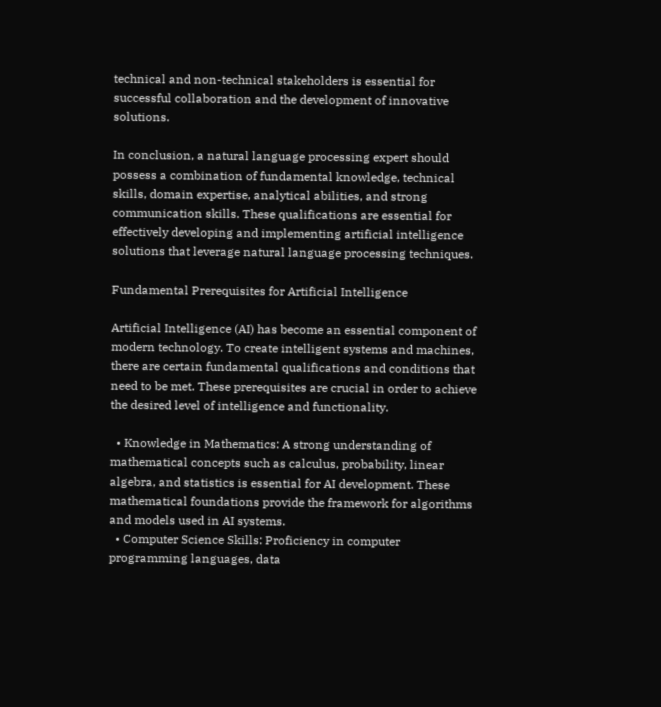technical and non-technical stakeholders is essential for successful collaboration and the development of innovative solutions.

In conclusion, a natural language processing expert should possess a combination of fundamental knowledge, technical skills, domain expertise, analytical abilities, and strong communication skills. These qualifications are essential for effectively developing and implementing artificial intelligence solutions that leverage natural language processing techniques.

Fundamental Prerequisites for Artificial Intelligence

Artificial Intelligence (AI) has become an essential component of modern technology. To create intelligent systems and machines, there are certain fundamental qualifications and conditions that need to be met. These prerequisites are crucial in order to achieve the desired level of intelligence and functionality.

  • Knowledge in Mathematics: A strong understanding of mathematical concepts such as calculus, probability, linear algebra, and statistics is essential for AI development. These mathematical foundations provide the framework for algorithms and models used in AI systems.
  • Computer Science Skills: Proficiency in computer programming languages, data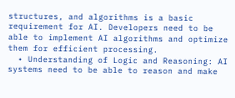structures, and algorithms is a basic requirement for AI. Developers need to be able to implement AI algorithms and optimize them for efficient processing.
  • Understanding of Logic and Reasoning: AI systems need to be able to reason and make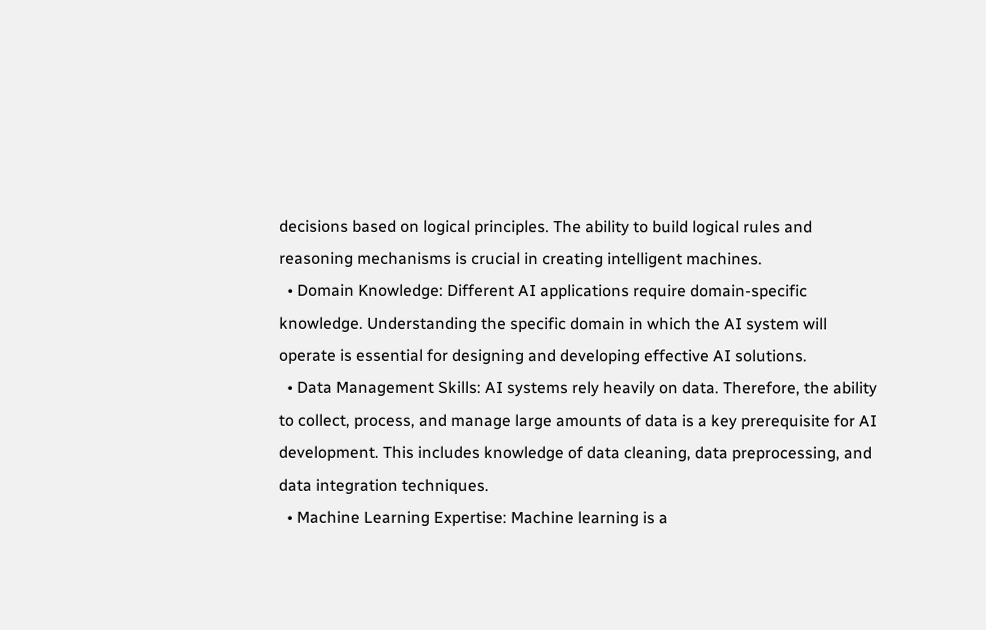decisions based on logical principles. The ability to build logical rules and reasoning mechanisms is crucial in creating intelligent machines.
  • Domain Knowledge: Different AI applications require domain-specific knowledge. Understanding the specific domain in which the AI system will operate is essential for designing and developing effective AI solutions.
  • Data Management Skills: AI systems rely heavily on data. Therefore, the ability to collect, process, and manage large amounts of data is a key prerequisite for AI development. This includes knowledge of data cleaning, data preprocessing, and data integration techniques.
  • Machine Learning Expertise: Machine learning is a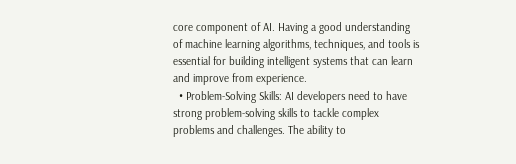core component of AI. Having a good understanding of machine learning algorithms, techniques, and tools is essential for building intelligent systems that can learn and improve from experience.
  • Problem-Solving Skills: AI developers need to have strong problem-solving skills to tackle complex problems and challenges. The ability to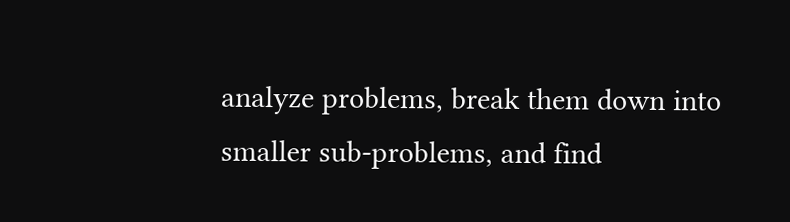analyze problems, break them down into smaller sub-problems, and find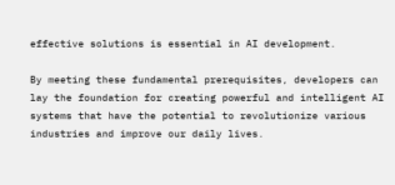effective solutions is essential in AI development.

By meeting these fundamental prerequisites, developers can lay the foundation for creating powerful and intelligent AI systems that have the potential to revolutionize various industries and improve our daily lives.